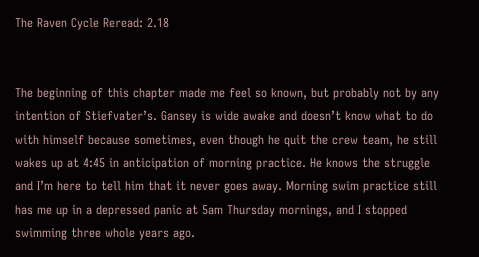The Raven Cycle Reread: 2.18


The beginning of this chapter made me feel so known, but probably not by any intention of Stiefvater’s. Gansey is wide awake and doesn’t know what to do with himself because sometimes, even though he quit the crew team, he still wakes up at 4:45 in anticipation of morning practice. He knows the struggle and I’m here to tell him that it never goes away. Morning swim practice still has me up in a depressed panic at 5am Thursday mornings, and I stopped swimming three whole years ago.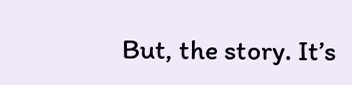But, the story. It’s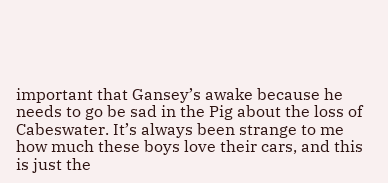important that Gansey’s awake because he needs to go be sad in the Pig about the loss of Cabeswater. It’s always been strange to me how much these boys love their cars, and this is just the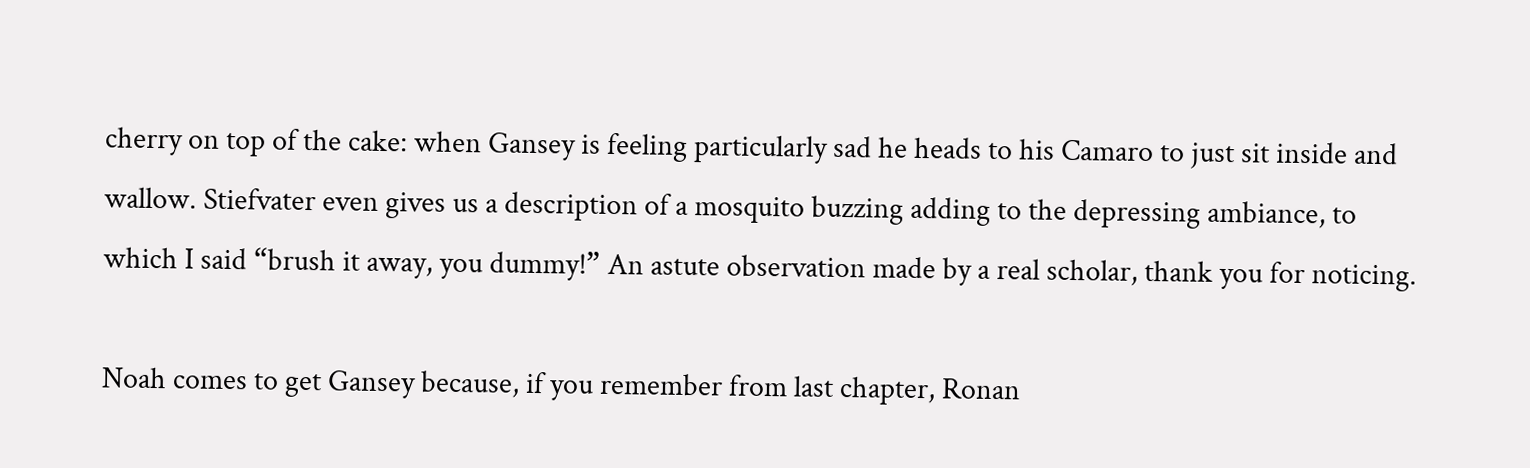cherry on top of the cake: when Gansey is feeling particularly sad he heads to his Camaro to just sit inside and wallow. Stiefvater even gives us a description of a mosquito buzzing adding to the depressing ambiance, to which I said “brush it away, you dummy!” An astute observation made by a real scholar, thank you for noticing.

Noah comes to get Gansey because, if you remember from last chapter, Ronan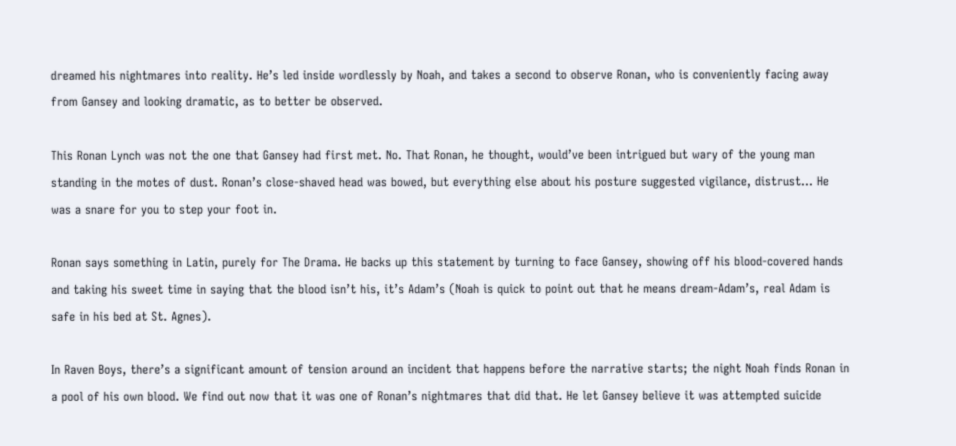dreamed his nightmares into reality. He’s led inside wordlessly by Noah, and takes a second to observe Ronan, who is conveniently facing away from Gansey and looking dramatic, as to better be observed.

This Ronan Lynch was not the one that Gansey had first met. No. That Ronan, he thought, would’ve been intrigued but wary of the young man standing in the motes of dust. Ronan’s close-shaved head was bowed, but everything else about his posture suggested vigilance, distrust… He was a snare for you to step your foot in.

Ronan says something in Latin, purely for The Drama. He backs up this statement by turning to face Gansey, showing off his blood-covered hands and taking his sweet time in saying that the blood isn’t his, it’s Adam’s (Noah is quick to point out that he means dream-Adam’s, real Adam is safe in his bed at St. Agnes).

In Raven Boys, there’s a significant amount of tension around an incident that happens before the narrative starts; the night Noah finds Ronan in a pool of his own blood. We find out now that it was one of Ronan’s nightmares that did that. He let Gansey believe it was attempted suicide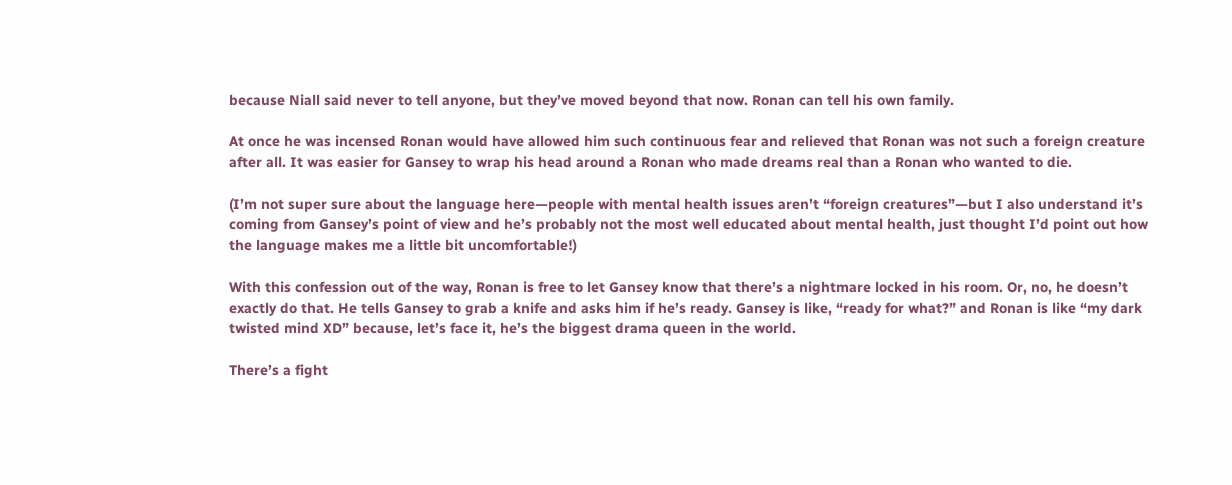because Niall said never to tell anyone, but they’ve moved beyond that now. Ronan can tell his own family.

At once he was incensed Ronan would have allowed him such continuous fear and relieved that Ronan was not such a foreign creature after all. It was easier for Gansey to wrap his head around a Ronan who made dreams real than a Ronan who wanted to die.

(I’m not super sure about the language here—people with mental health issues aren’t “foreign creatures”—but I also understand it’s coming from Gansey’s point of view and he’s probably not the most well educated about mental health, just thought I’d point out how the language makes me a little bit uncomfortable!)

With this confession out of the way, Ronan is free to let Gansey know that there’s a nightmare locked in his room. Or, no, he doesn’t exactly do that. He tells Gansey to grab a knife and asks him if he’s ready. Gansey is like, “ready for what?” and Ronan is like “my dark twisted mind XD” because, let’s face it, he’s the biggest drama queen in the world.

There’s a fight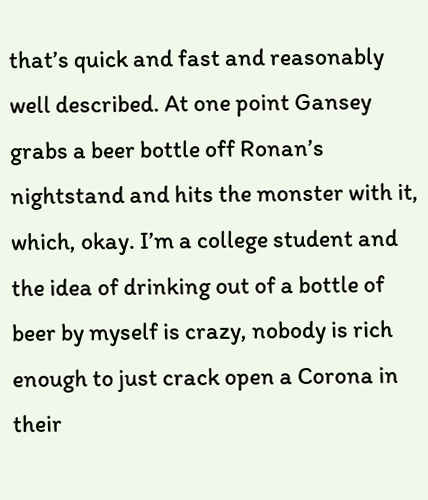that’s quick and fast and reasonably well described. At one point Gansey grabs a beer bottle off Ronan’s nightstand and hits the monster with it, which, okay. I’m a college student and the idea of drinking out of a bottle of beer by myself is crazy, nobody is rich enough to just crack open a Corona in their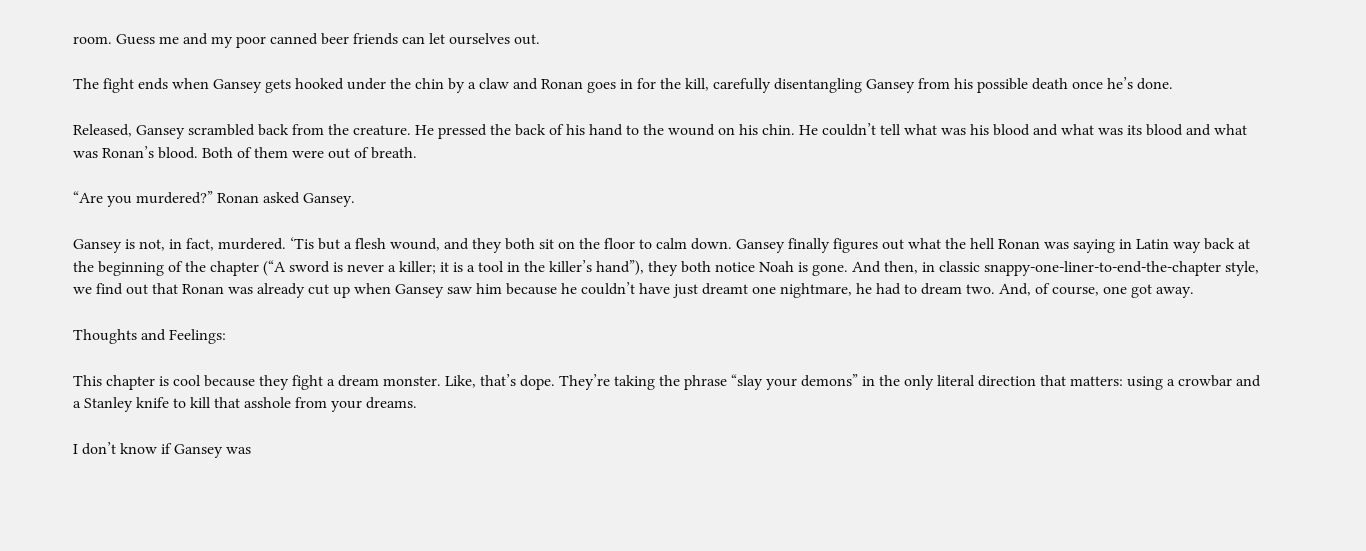room. Guess me and my poor canned beer friends can let ourselves out.

The fight ends when Gansey gets hooked under the chin by a claw and Ronan goes in for the kill, carefully disentangling Gansey from his possible death once he’s done.

Released, Gansey scrambled back from the creature. He pressed the back of his hand to the wound on his chin. He couldn’t tell what was his blood and what was its blood and what was Ronan’s blood. Both of them were out of breath.

“Are you murdered?” Ronan asked Gansey.

Gansey is not, in fact, murdered. ‘Tis but a flesh wound, and they both sit on the floor to calm down. Gansey finally figures out what the hell Ronan was saying in Latin way back at the beginning of the chapter (“A sword is never a killer; it is a tool in the killer’s hand”), they both notice Noah is gone. And then, in classic snappy-one-liner-to-end-the-chapter style, we find out that Ronan was already cut up when Gansey saw him because he couldn’t have just dreamt one nightmare, he had to dream two. And, of course, one got away.

Thoughts and Feelings:

This chapter is cool because they fight a dream monster. Like, that’s dope. They’re taking the phrase “slay your demons” in the only literal direction that matters: using a crowbar and a Stanley knife to kill that asshole from your dreams.

I don’t know if Gansey was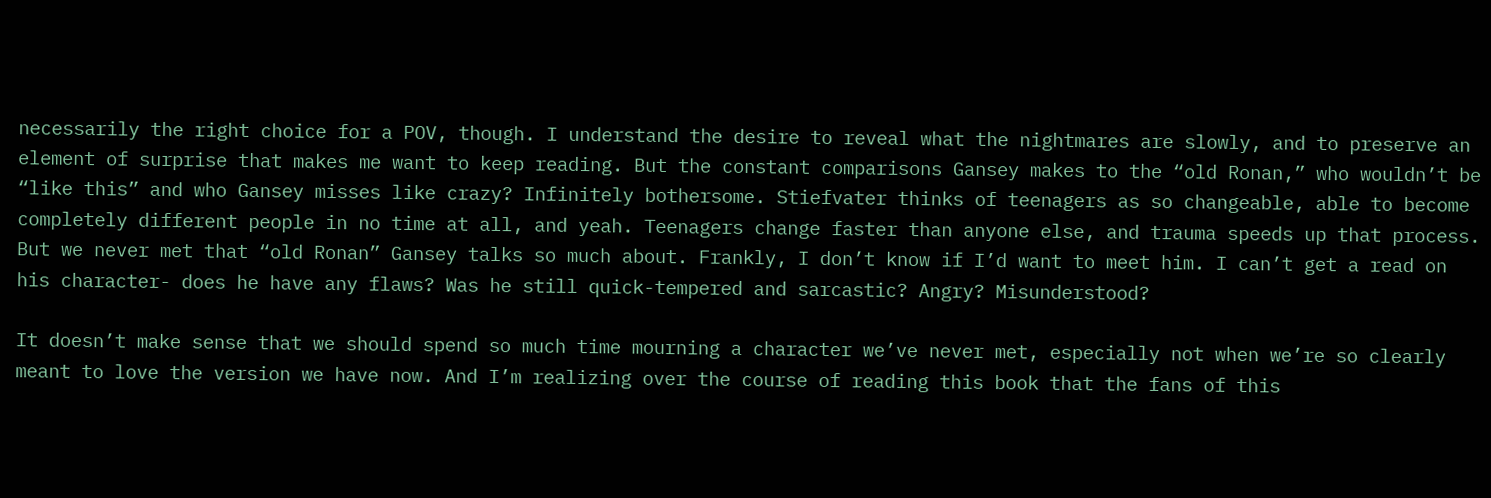necessarily the right choice for a POV, though. I understand the desire to reveal what the nightmares are slowly, and to preserve an element of surprise that makes me want to keep reading. But the constant comparisons Gansey makes to the “old Ronan,” who wouldn’t be “like this” and who Gansey misses like crazy? Infinitely bothersome. Stiefvater thinks of teenagers as so changeable, able to become completely different people in no time at all, and yeah. Teenagers change faster than anyone else, and trauma speeds up that process. But we never met that “old Ronan” Gansey talks so much about. Frankly, I don’t know if I’d want to meet him. I can’t get a read on his character- does he have any flaws? Was he still quick-tempered and sarcastic? Angry? Misunderstood?

It doesn’t make sense that we should spend so much time mourning a character we’ve never met, especially not when we’re so clearly meant to love the version we have now. And I’m realizing over the course of reading this book that the fans of this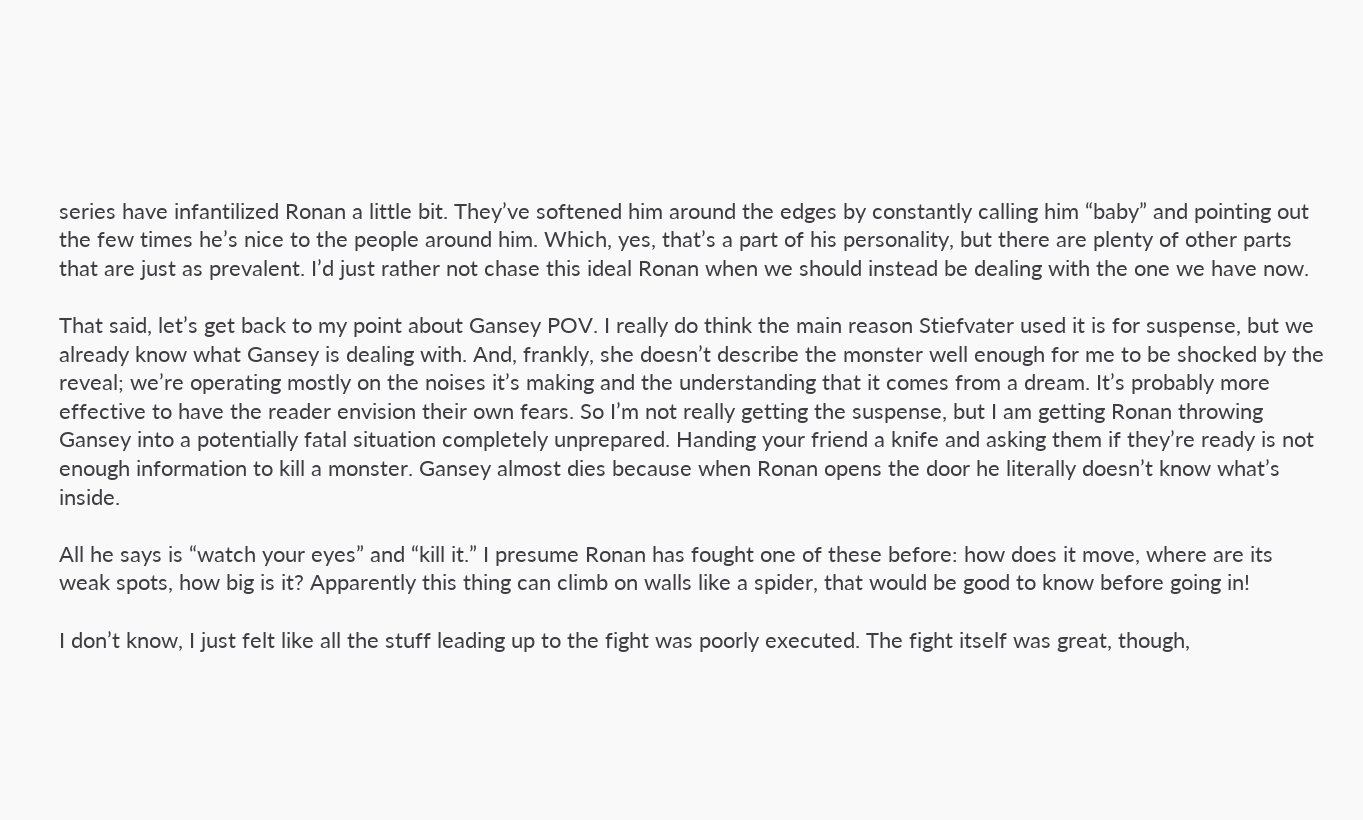series have infantilized Ronan a little bit. They’ve softened him around the edges by constantly calling him “baby” and pointing out the few times he’s nice to the people around him. Which, yes, that’s a part of his personality, but there are plenty of other parts that are just as prevalent. I’d just rather not chase this ideal Ronan when we should instead be dealing with the one we have now.

That said, let’s get back to my point about Gansey POV. I really do think the main reason Stiefvater used it is for suspense, but we already know what Gansey is dealing with. And, frankly, she doesn’t describe the monster well enough for me to be shocked by the reveal; we’re operating mostly on the noises it’s making and the understanding that it comes from a dream. It’s probably more effective to have the reader envision their own fears. So I’m not really getting the suspense, but I am getting Ronan throwing Gansey into a potentially fatal situation completely unprepared. Handing your friend a knife and asking them if they’re ready is not enough information to kill a monster. Gansey almost dies because when Ronan opens the door he literally doesn’t know what’s inside.

All he says is “watch your eyes” and “kill it.” I presume Ronan has fought one of these before: how does it move, where are its weak spots, how big is it? Apparently this thing can climb on walls like a spider, that would be good to know before going in!

I don’t know, I just felt like all the stuff leading up to the fight was poorly executed. The fight itself was great, though,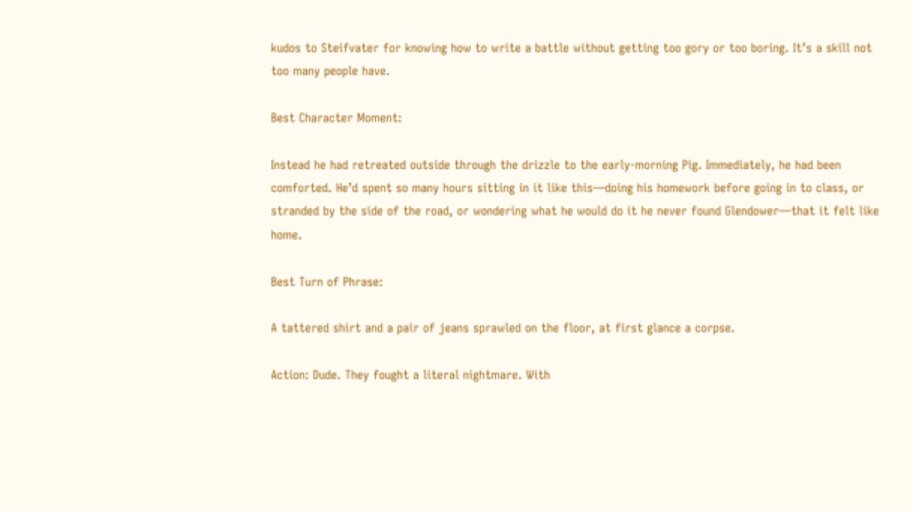kudos to Steifvater for knowing how to write a battle without getting too gory or too boring. It’s a skill not too many people have.

Best Character Moment:

Instead he had retreated outside through the drizzle to the early-morning Pig. Immediately, he had been comforted. He’d spent so many hours sitting in it like this—doing his homework before going in to class, or stranded by the side of the road, or wondering what he would do it he never found Glendower—that it felt like home.

Best Turn of Phrase:

A tattered shirt and a pair of jeans sprawled on the floor, at first glance a corpse.

Action: Dude. They fought a literal nightmare. With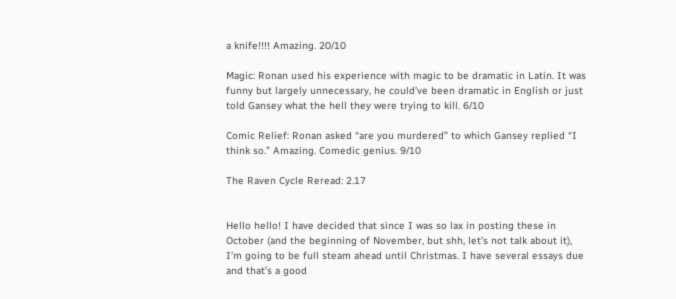a knife!!!! Amazing. 20/10

Magic: Ronan used his experience with magic to be dramatic in Latin. It was funny but largely unnecessary, he could’ve been dramatic in English or just told Gansey what the hell they were trying to kill. 6/10

Comic Relief: Ronan asked “are you murdered” to which Gansey replied “I think so.” Amazing. Comedic genius. 9/10

The Raven Cycle Reread: 2.17


Hello hello! I have decided that since I was so lax in posting these in October (and the beginning of November, but shh, let’s not talk about it), I’m going to be full steam ahead until Christmas. I have several essays due and that’s a good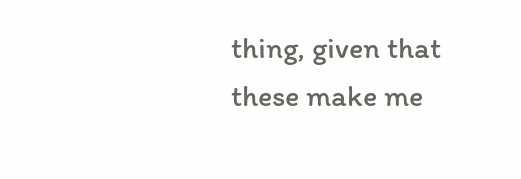thing, given that these make me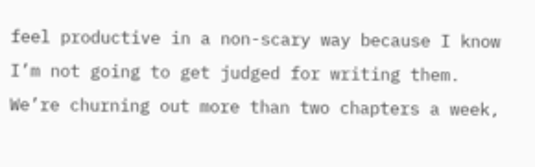feel productive in a non-scary way because I know I’m not going to get judged for writing them. We’re churning out more than two chapters a week,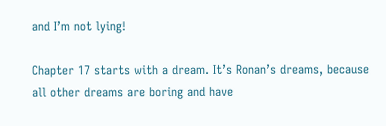and I’m not lying!

Chapter 17 starts with a dream. It’s Ronan’s dreams, because all other dreams are boring and have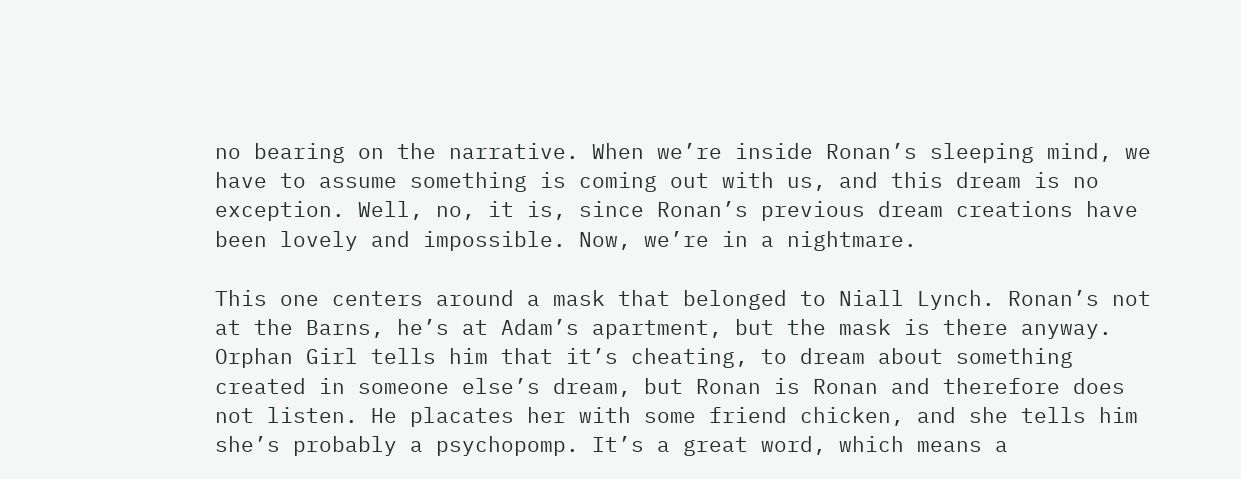no bearing on the narrative. When we’re inside Ronan’s sleeping mind, we have to assume something is coming out with us, and this dream is no exception. Well, no, it is, since Ronan’s previous dream creations have been lovely and impossible. Now, we’re in a nightmare.

This one centers around a mask that belonged to Niall Lynch. Ronan’s not at the Barns, he’s at Adam’s apartment, but the mask is there anyway. Orphan Girl tells him that it’s cheating, to dream about something created in someone else’s dream, but Ronan is Ronan and therefore does not listen. He placates her with some friend chicken, and she tells him she’s probably a psychopomp. It’s a great word, which means a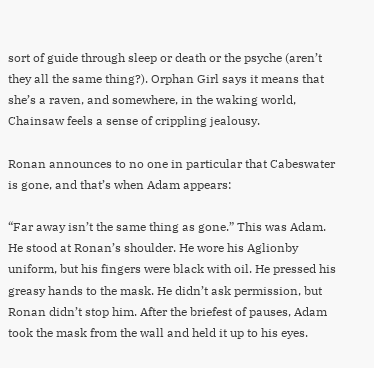sort of guide through sleep or death or the psyche (aren’t they all the same thing?). Orphan Girl says it means that she’s a raven, and somewhere, in the waking world, Chainsaw feels a sense of crippling jealousy.

Ronan announces to no one in particular that Cabeswater is gone, and that’s when Adam appears:

“Far away isn’t the same thing as gone.” This was Adam. He stood at Ronan’s shoulder. He wore his Aglionby uniform, but his fingers were black with oil. He pressed his greasy hands to the mask. He didn’t ask permission, but Ronan didn’t stop him. After the briefest of pauses, Adam took the mask from the wall and held it up to his eyes.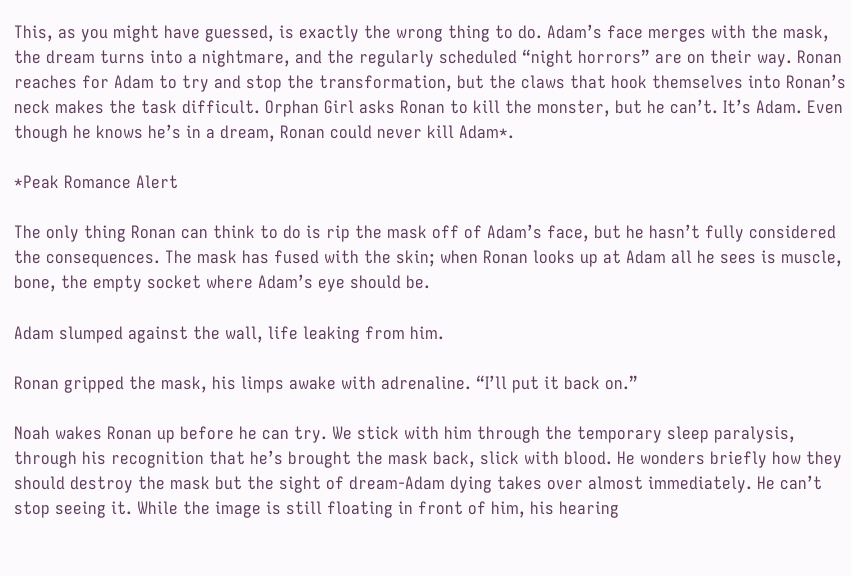This, as you might have guessed, is exactly the wrong thing to do. Adam’s face merges with the mask, the dream turns into a nightmare, and the regularly scheduled “night horrors” are on their way. Ronan reaches for Adam to try and stop the transformation, but the claws that hook themselves into Ronan’s neck makes the task difficult. Orphan Girl asks Ronan to kill the monster, but he can’t. It’s Adam. Even though he knows he’s in a dream, Ronan could never kill Adam*.

*Peak Romance Alert

The only thing Ronan can think to do is rip the mask off of Adam’s face, but he hasn’t fully considered the consequences. The mask has fused with the skin; when Ronan looks up at Adam all he sees is muscle, bone, the empty socket where Adam’s eye should be.

Adam slumped against the wall, life leaking from him.

Ronan gripped the mask, his limps awake with adrenaline. “I’ll put it back on.”

Noah wakes Ronan up before he can try. We stick with him through the temporary sleep paralysis, through his recognition that he’s brought the mask back, slick with blood. He wonders briefly how they should destroy the mask but the sight of dream-Adam dying takes over almost immediately. He can’t stop seeing it. While the image is still floating in front of him, his hearing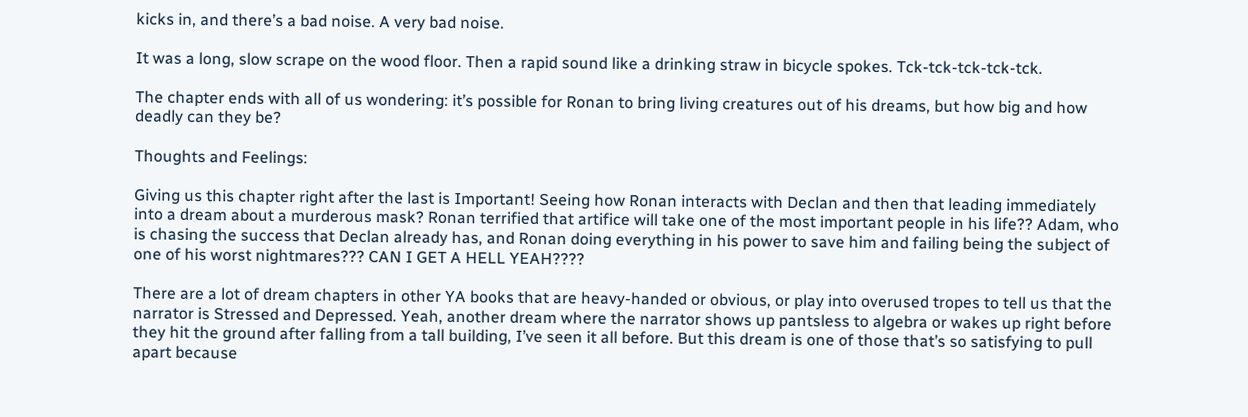kicks in, and there’s a bad noise. A very bad noise.

It was a long, slow scrape on the wood floor. Then a rapid sound like a drinking straw in bicycle spokes. Tck-tck-tck-tck-tck.

The chapter ends with all of us wondering: it’s possible for Ronan to bring living creatures out of his dreams, but how big and how deadly can they be?

Thoughts and Feelings:

Giving us this chapter right after the last is Important! Seeing how Ronan interacts with Declan and then that leading immediately into a dream about a murderous mask? Ronan terrified that artifice will take one of the most important people in his life?? Adam, who is chasing the success that Declan already has, and Ronan doing everything in his power to save him and failing being the subject of one of his worst nightmares??? CAN I GET A HELL YEAH????

There are a lot of dream chapters in other YA books that are heavy-handed or obvious, or play into overused tropes to tell us that the narrator is Stressed and Depressed. Yeah, another dream where the narrator shows up pantsless to algebra or wakes up right before they hit the ground after falling from a tall building, I’ve seen it all before. But this dream is one of those that’s so satisfying to pull apart because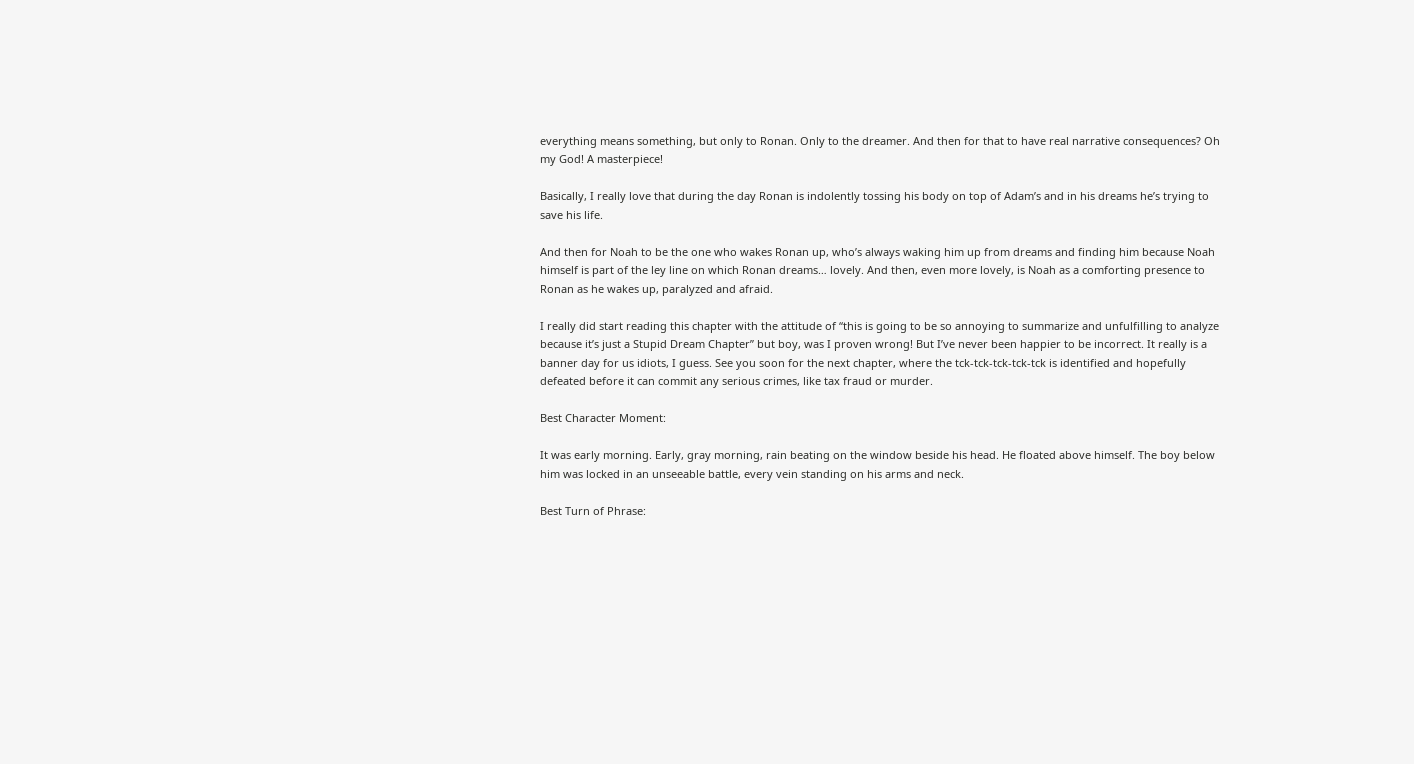everything means something, but only to Ronan. Only to the dreamer. And then for that to have real narrative consequences? Oh my God! A masterpiece!

Basically, I really love that during the day Ronan is indolently tossing his body on top of Adam’s and in his dreams he’s trying to save his life.

And then for Noah to be the one who wakes Ronan up, who’s always waking him up from dreams and finding him because Noah himself is part of the ley line on which Ronan dreams… lovely. And then, even more lovely, is Noah as a comforting presence to Ronan as he wakes up, paralyzed and afraid.

I really did start reading this chapter with the attitude of “this is going to be so annoying to summarize and unfulfilling to analyze because it’s just a Stupid Dream Chapter” but boy, was I proven wrong! But I’ve never been happier to be incorrect. It really is a banner day for us idiots, I guess. See you soon for the next chapter, where the tck-tck-tck-tck-tck is identified and hopefully defeated before it can commit any serious crimes, like tax fraud or murder.

Best Character Moment:

It was early morning. Early, gray morning, rain beating on the window beside his head. He floated above himself. The boy below him was locked in an unseeable battle, every vein standing on his arms and neck.

Best Turn of Phrase: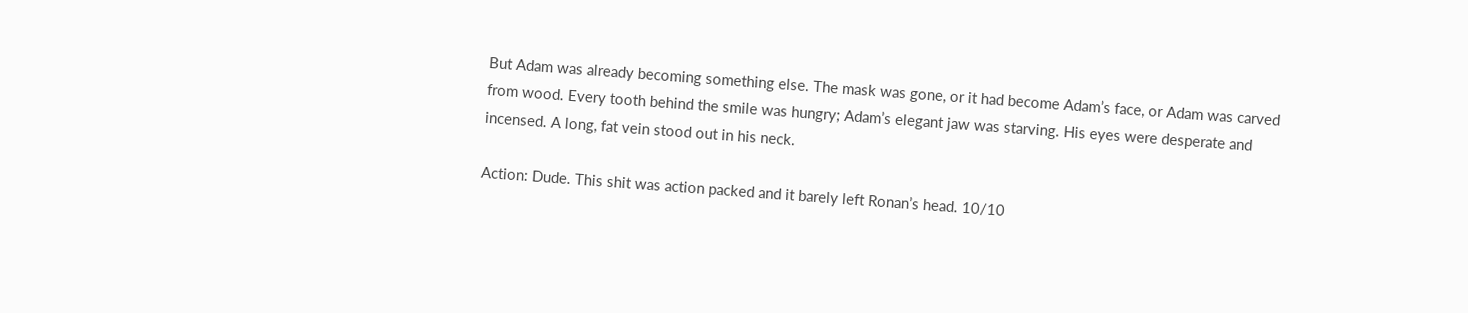But Adam was already becoming something else. The mask was gone, or it had become Adam’s face, or Adam was carved from wood. Every tooth behind the smile was hungry; Adam’s elegant jaw was starving. His eyes were desperate and incensed. A long, fat vein stood out in his neck.

Action: Dude. This shit was action packed and it barely left Ronan’s head. 10/10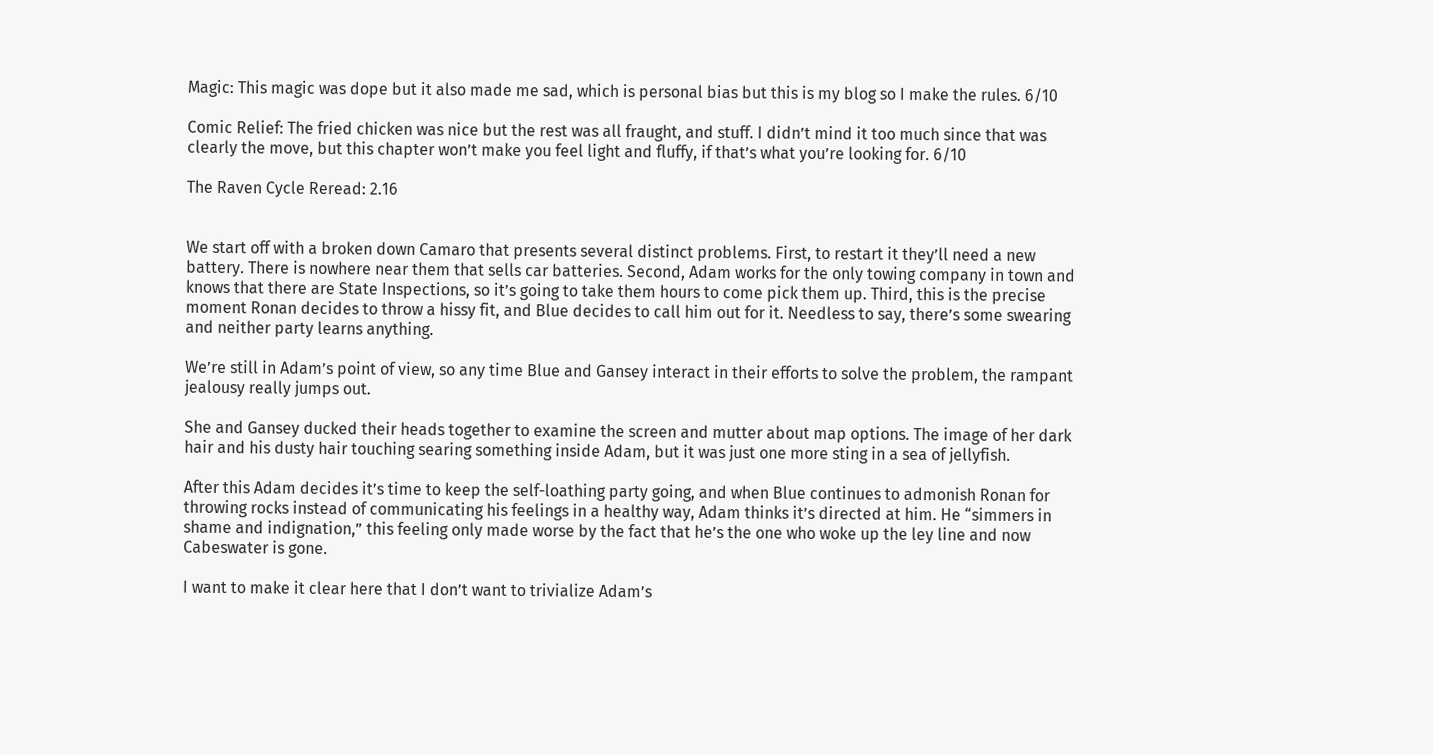Magic: This magic was dope but it also made me sad, which is personal bias but this is my blog so I make the rules. 6/10

Comic Relief: The fried chicken was nice but the rest was all fraught, and stuff. I didn’t mind it too much since that was clearly the move, but this chapter won’t make you feel light and fluffy, if that’s what you’re looking for. 6/10

The Raven Cycle Reread: 2.16


We start off with a broken down Camaro that presents several distinct problems. First, to restart it they’ll need a new battery. There is nowhere near them that sells car batteries. Second, Adam works for the only towing company in town and knows that there are State Inspections, so it’s going to take them hours to come pick them up. Third, this is the precise moment Ronan decides to throw a hissy fit, and Blue decides to call him out for it. Needless to say, there’s some swearing and neither party learns anything.

We’re still in Adam’s point of view, so any time Blue and Gansey interact in their efforts to solve the problem, the rampant jealousy really jumps out.

She and Gansey ducked their heads together to examine the screen and mutter about map options. The image of her dark hair and his dusty hair touching searing something inside Adam, but it was just one more sting in a sea of jellyfish.

After this Adam decides it’s time to keep the self-loathing party going, and when Blue continues to admonish Ronan for throwing rocks instead of communicating his feelings in a healthy way, Adam thinks it’s directed at him. He “simmers in shame and indignation,” this feeling only made worse by the fact that he’s the one who woke up the ley line and now Cabeswater is gone.

I want to make it clear here that I don’t want to trivialize Adam’s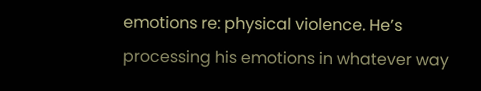emotions re: physical violence. He’s processing his emotions in whatever way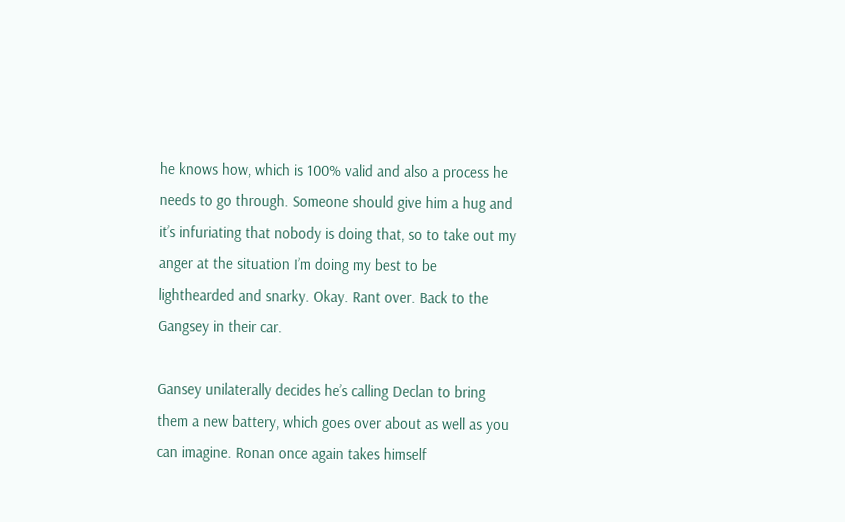he knows how, which is 100% valid and also a process he needs to go through. Someone should give him a hug and it’s infuriating that nobody is doing that, so to take out my anger at the situation I’m doing my best to be lighthearded and snarky. Okay. Rant over. Back to the Gangsey in their car.

Gansey unilaterally decides he’s calling Declan to bring them a new battery, which goes over about as well as you can imagine. Ronan once again takes himself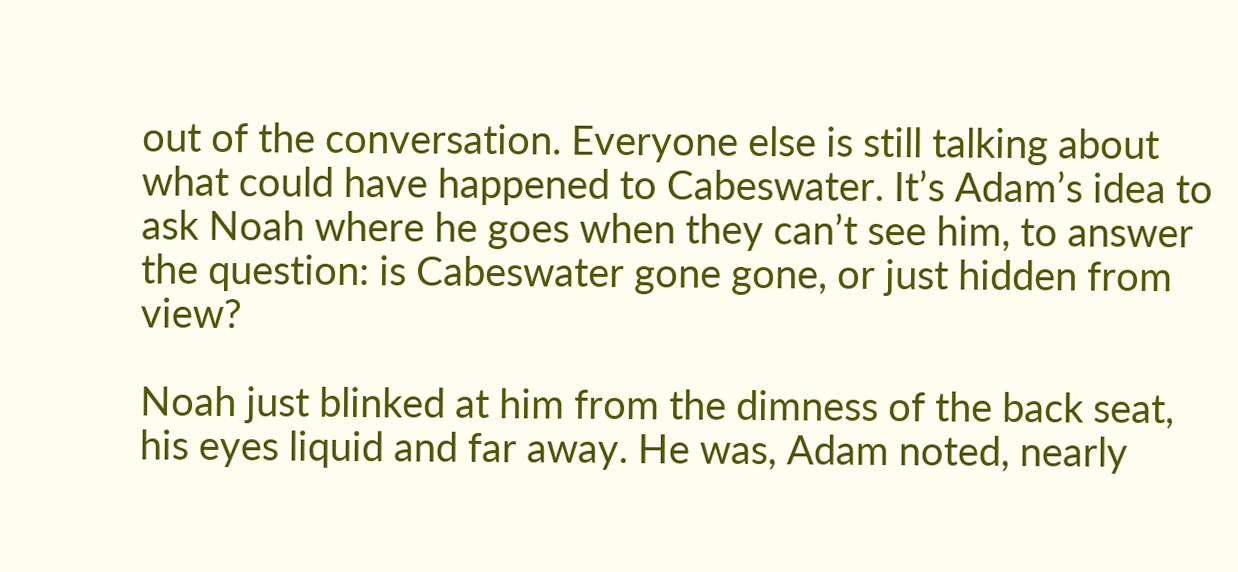out of the conversation. Everyone else is still talking about what could have happened to Cabeswater. It’s Adam’s idea to ask Noah where he goes when they can’t see him, to answer the question: is Cabeswater gone gone, or just hidden from view?

Noah just blinked at him from the dimness of the back seat, his eyes liquid and far away. He was, Adam noted, nearly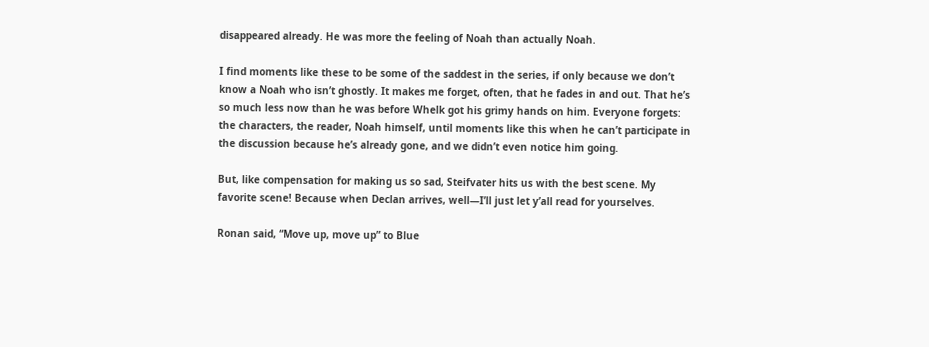disappeared already. He was more the feeling of Noah than actually Noah.

I find moments like these to be some of the saddest in the series, if only because we don’t know a Noah who isn’t ghostly. It makes me forget, often, that he fades in and out. That he’s so much less now than he was before Whelk got his grimy hands on him. Everyone forgets: the characters, the reader, Noah himself, until moments like this when he can’t participate in the discussion because he’s already gone, and we didn’t even notice him going.

But, like compensation for making us so sad, Steifvater hits us with the best scene. My favorite scene! Because when Declan arrives, well—I’ll just let y’all read for yourselves.

Ronan said, “Move up, move up” to Blue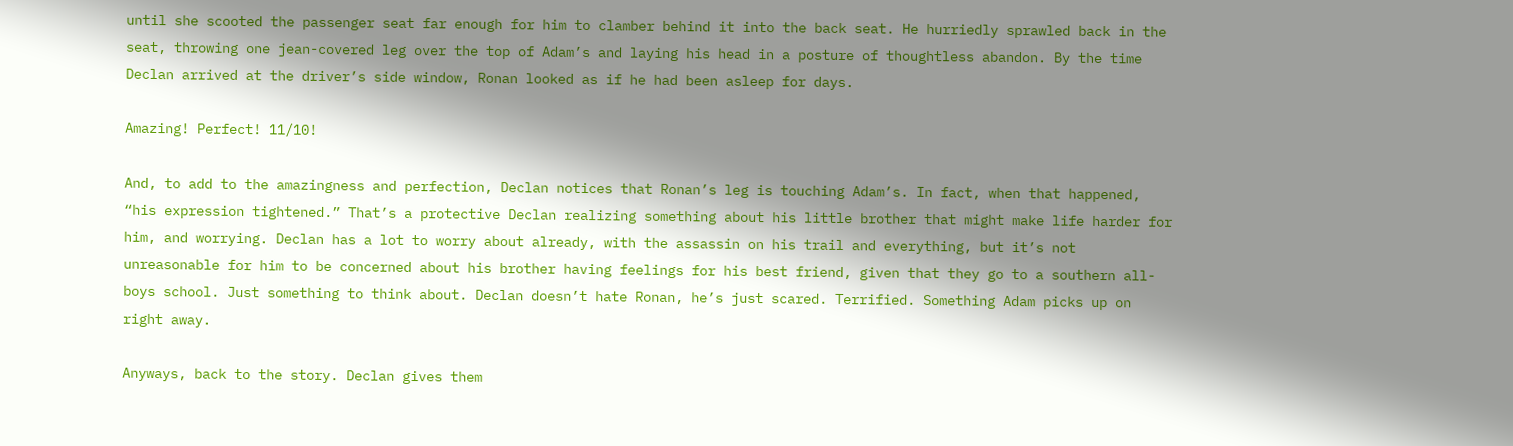until she scooted the passenger seat far enough for him to clamber behind it into the back seat. He hurriedly sprawled back in the seat, throwing one jean-covered leg over the top of Adam’s and laying his head in a posture of thoughtless abandon. By the time Declan arrived at the driver’s side window, Ronan looked as if he had been asleep for days.

Amazing! Perfect! 11/10!

And, to add to the amazingness and perfection, Declan notices that Ronan’s leg is touching Adam’s. In fact, when that happened, “his expression tightened.” That’s a protective Declan realizing something about his little brother that might make life harder for him, and worrying. Declan has a lot to worry about already, with the assassin on his trail and everything, but it’s not unreasonable for him to be concerned about his brother having feelings for his best friend, given that they go to a southern all-boys school. Just something to think about. Declan doesn’t hate Ronan, he’s just scared. Terrified. Something Adam picks up on right away.

Anyways, back to the story. Declan gives them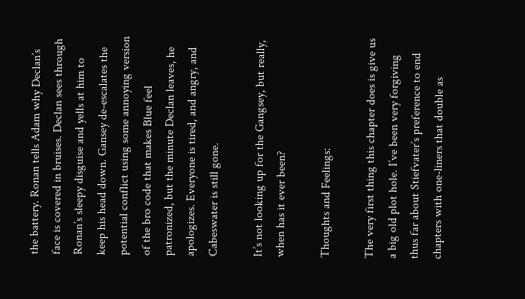the battery. Ronan tells Adam why Declan’s face is covered in bruises. Declan sees through Ronan’s sleepy disguise and yells at him to keep his head down. Gansey de-escalates the potential conflict using some annoying version of the bro code that makes Blue feel patronized, but the minute Declan leaves, he apologizes. Everyone is tired, and angry, and Cabeswater is still gone.

It’s not looking up for the Gangsey, but really, when has it ever been?

Thoughts and Feelings:

The very first thing this chapter does is give us a big old plot hole. I’ve been very forgiving thus far about Stiefvater’s preference to end chapters with one-liners that double as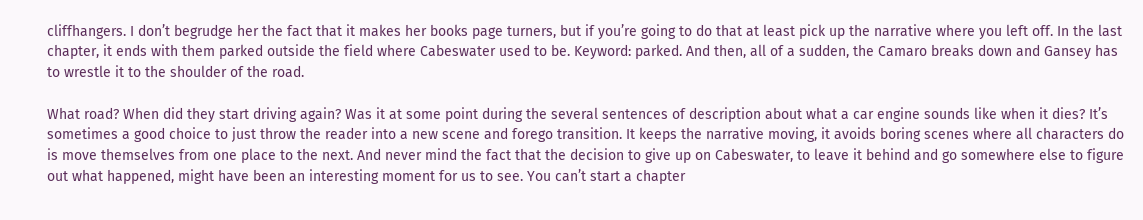cliffhangers. I don’t begrudge her the fact that it makes her books page turners, but if you’re going to do that at least pick up the narrative where you left off. In the last chapter, it ends with them parked outside the field where Cabeswater used to be. Keyword: parked. And then, all of a sudden, the Camaro breaks down and Gansey has to wrestle it to the shoulder of the road.

What road? When did they start driving again? Was it at some point during the several sentences of description about what a car engine sounds like when it dies? It’s sometimes a good choice to just throw the reader into a new scene and forego transition. It keeps the narrative moving, it avoids boring scenes where all characters do is move themselves from one place to the next. And never mind the fact that the decision to give up on Cabeswater, to leave it behind and go somewhere else to figure out what happened, might have been an interesting moment for us to see. You can’t start a chapter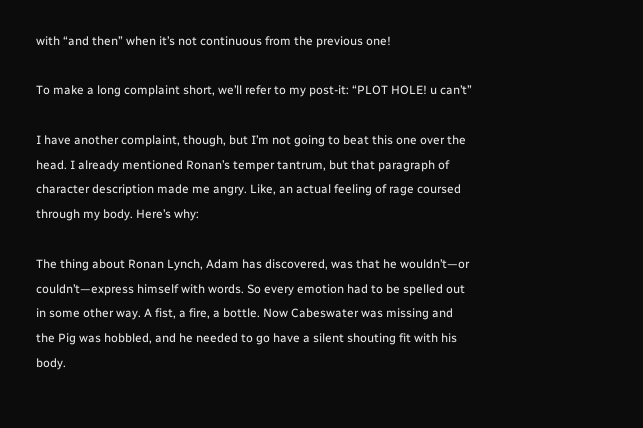with “and then” when it’s not continuous from the previous one!

To make a long complaint short, we’ll refer to my post-it: “PLOT HOLE! u can’t”

I have another complaint, though, but I’m not going to beat this one over the head. I already mentioned Ronan’s temper tantrum, but that paragraph of character description made me angry. Like, an actual feeling of rage coursed through my body. Here’s why:

The thing about Ronan Lynch, Adam has discovered, was that he wouldn’t—or couldn’t—express himself with words. So every emotion had to be spelled out in some other way. A fist, a fire, a bottle. Now Cabeswater was missing and the Pig was hobbled, and he needed to go have a silent shouting fit with his body.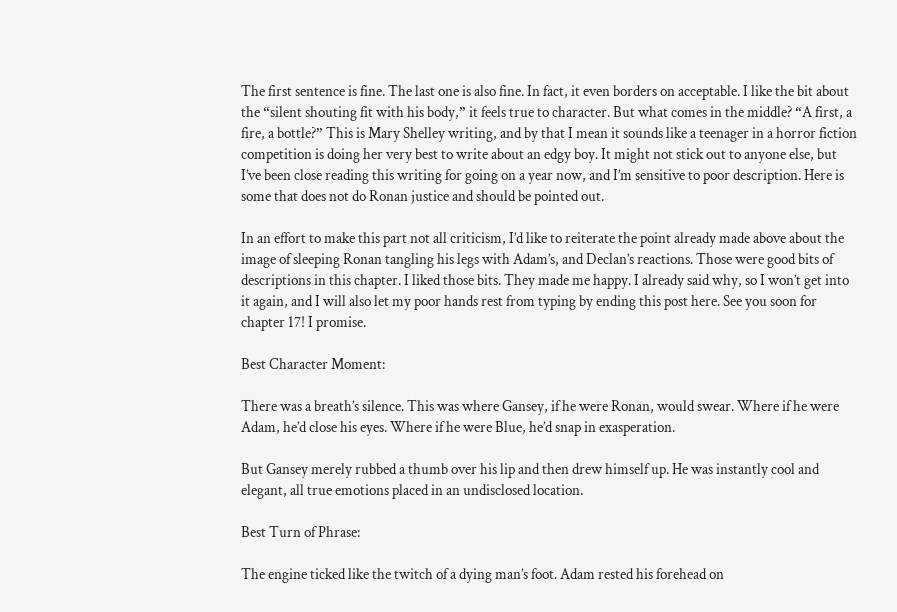The first sentence is fine. The last one is also fine. In fact, it even borders on acceptable. I like the bit about the “silent shouting fit with his body,” it feels true to character. But what comes in the middle? “A first, a fire, a bottle?” This is Mary Shelley writing, and by that I mean it sounds like a teenager in a horror fiction competition is doing her very best to write about an edgy boy. It might not stick out to anyone else, but I’ve been close reading this writing for going on a year now, and I’m sensitive to poor description. Here is some that does not do Ronan justice and should be pointed out.

In an effort to make this part not all criticism, I’d like to reiterate the point already made above about the image of sleeping Ronan tangling his legs with Adam’s, and Declan’s reactions. Those were good bits of descriptions in this chapter. I liked those bits. They made me happy. I already said why, so I won’t get into it again, and I will also let my poor hands rest from typing by ending this post here. See you soon for chapter 17! I promise.

Best Character Moment:

There was a breath’s silence. This was where Gansey, if he were Ronan, would swear. Where if he were Adam, he’d close his eyes. Where if he were Blue, he’d snap in exasperation.

But Gansey merely rubbed a thumb over his lip and then drew himself up. He was instantly cool and elegant, all true emotions placed in an undisclosed location.

Best Turn of Phrase:

The engine ticked like the twitch of a dying man’s foot. Adam rested his forehead on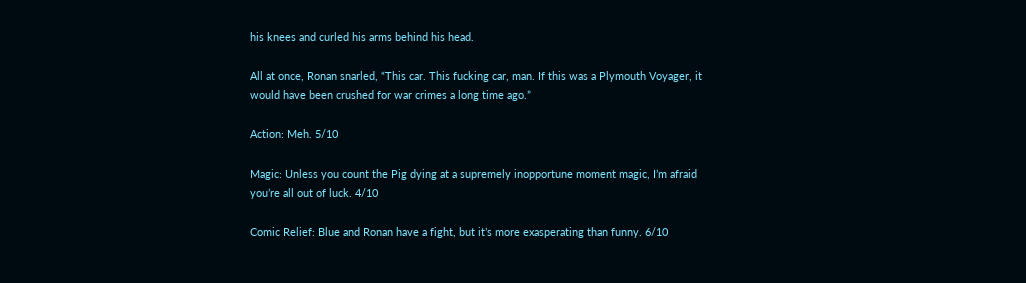his knees and curled his arms behind his head.

All at once, Ronan snarled, “This car. This fucking car, man. If this was a Plymouth Voyager, it would have been crushed for war crimes a long time ago.”

Action: Meh. 5/10

Magic: Unless you count the Pig dying at a supremely inopportune moment magic, I’m afraid you’re all out of luck. 4/10

Comic Relief: Blue and Ronan have a fight, but it’s more exasperating than funny. 6/10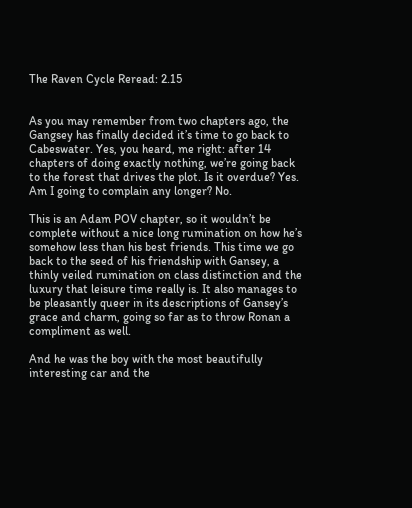The Raven Cycle Reread: 2.15


As you may remember from two chapters ago, the Gangsey has finally decided it’s time to go back to Cabeswater. Yes, you heard, me right: after 14 chapters of doing exactly nothing, we’re going back to the forest that drives the plot. Is it overdue? Yes. Am I going to complain any longer? No.

This is an Adam POV chapter, so it wouldn’t be complete without a nice long rumination on how he’s somehow less than his best friends. This time we go back to the seed of his friendship with Gansey, a thinly veiled rumination on class distinction and the luxury that leisure time really is. It also manages to be pleasantly queer in its descriptions of Gansey’s grace and charm, going so far as to throw Ronan a compliment as well.

And he was the boy with the most beautifully interesting car and the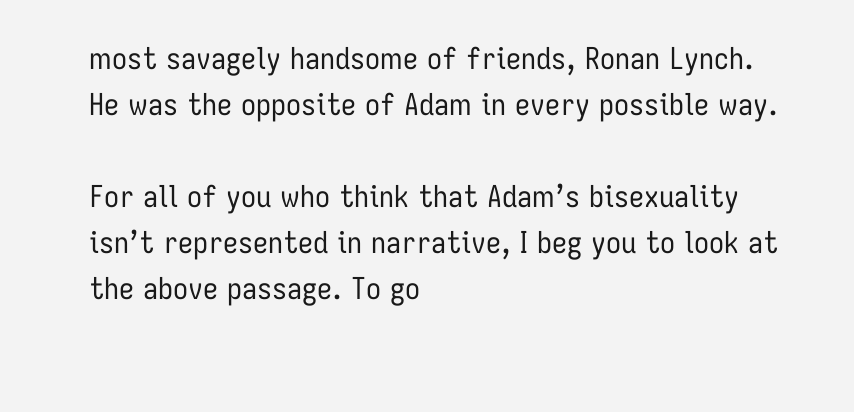most savagely handsome of friends, Ronan Lynch. He was the opposite of Adam in every possible way.

For all of you who think that Adam’s bisexuality isn’t represented in narrative, I beg you to look at the above passage. To go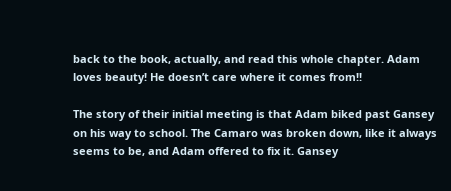back to the book, actually, and read this whole chapter. Adam loves beauty! He doesn’t care where it comes from!!

The story of their initial meeting is that Adam biked past Gansey on his way to school. The Camaro was broken down, like it always seems to be, and Adam offered to fix it. Gansey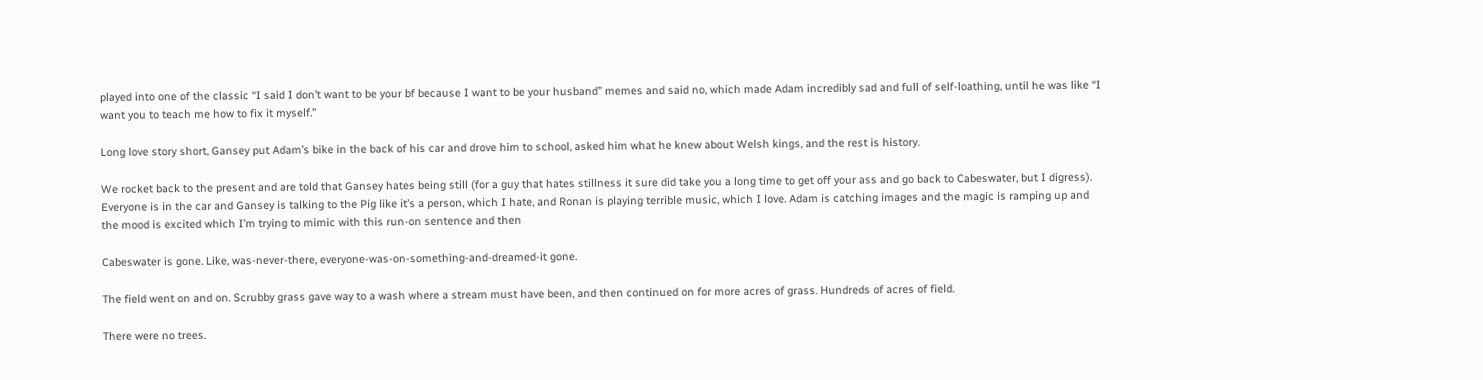played into one of the classic “I said I don’t want to be your bf because I want to be your husband” memes and said no, which made Adam incredibly sad and full of self-loathing, until he was like “I want you to teach me how to fix it myself.”

Long love story short, Gansey put Adam’s bike in the back of his car and drove him to school, asked him what he knew about Welsh kings, and the rest is history.

We rocket back to the present and are told that Gansey hates being still (for a guy that hates stillness it sure did take you a long time to get off your ass and go back to Cabeswater, but I digress). Everyone is in the car and Gansey is talking to the Pig like it’s a person, which I hate, and Ronan is playing terrible music, which I love. Adam is catching images and the magic is ramping up and the mood is excited which I’m trying to mimic with this run-on sentence and then

Cabeswater is gone. Like, was-never-there, everyone-was-on-something-and-dreamed-it gone.

The field went on and on. Scrubby grass gave way to a wash where a stream must have been, and then continued on for more acres of grass. Hundreds of acres of field.

There were no trees.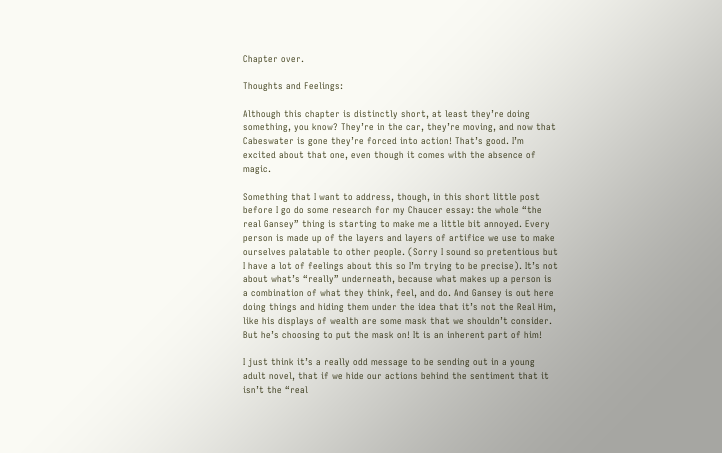Chapter over.

Thoughts and Feelings:

Although this chapter is distinctly short, at least they’re doing something, you know? They’re in the car, they’re moving, and now that Cabeswater is gone they’re forced into action! That’s good. I’m excited about that one, even though it comes with the absence of magic.

Something that I want to address, though, in this short little post before I go do some research for my Chaucer essay: the whole “the real Gansey” thing is starting to make me a little bit annoyed. Every person is made up of the layers and layers of artifice we use to make ourselves palatable to other people. (Sorry I sound so pretentious but I have a lot of feelings about this so I’m trying to be precise). It’s not about what’s “really” underneath, because what makes up a person is a combination of what they think, feel, and do. And Gansey is out here doing things and hiding them under the idea that it’s not the Real Him, like his displays of wealth are some mask that we shouldn’t consider. But he’s choosing to put the mask on! It is an inherent part of him!

I just think it’s a really odd message to be sending out in a young adult novel, that if we hide our actions behind the sentiment that it isn’t the “real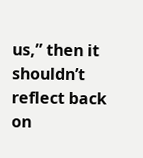us,” then it shouldn’t reflect back on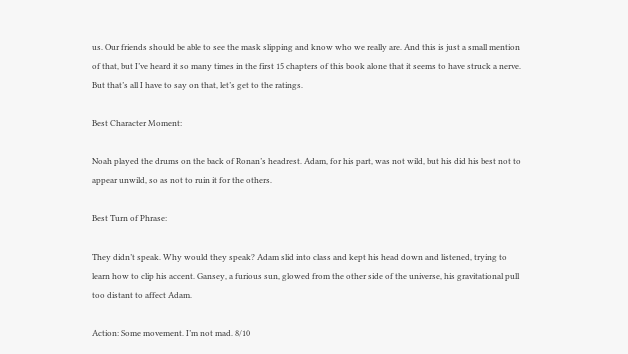us. Our friends should be able to see the mask slipping and know who we really are. And this is just a small mention of that, but I’ve heard it so many times in the first 15 chapters of this book alone that it seems to have struck a nerve. But that’s all I have to say on that, let’s get to the ratings.

Best Character Moment:

Noah played the drums on the back of Ronan’s headrest. Adam, for his part, was not wild, but his did his best not to appear unwild, so as not to ruin it for the others.

Best Turn of Phrase:

They didn’t speak. Why would they speak? Adam slid into class and kept his head down and listened, trying to learn how to clip his accent. Gansey, a furious sun, glowed from the other side of the universe, his gravitational pull too distant to affect Adam.

Action: Some movement. I’m not mad. 8/10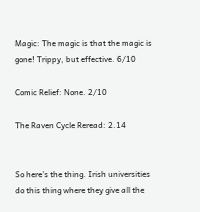Magic: The magic is that the magic is gone! Trippy, but effective. 6/10

Comic Relief: None. 2/10

The Raven Cycle Reread: 2.14


So here’s the thing. Irish universities do this thing where they give all the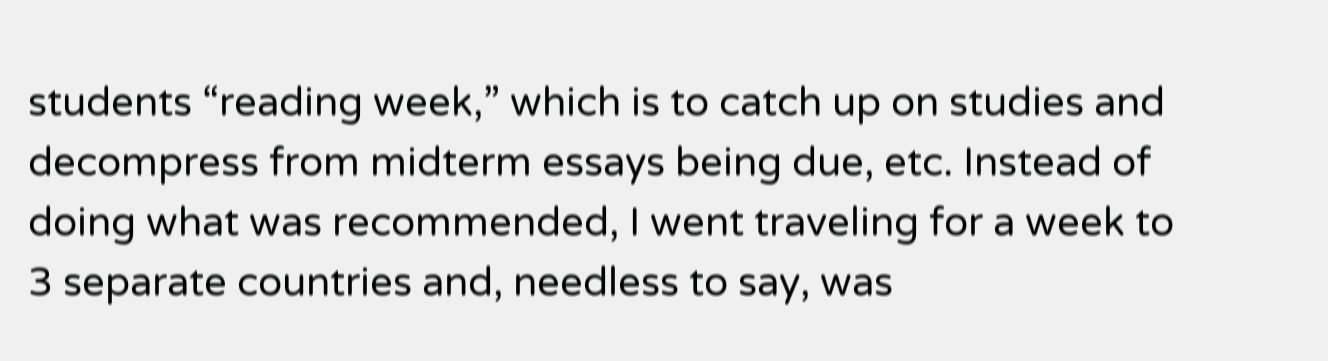students “reading week,” which is to catch up on studies and decompress from midterm essays being due, etc. Instead of doing what was recommended, I went traveling for a week to 3 separate countries and, needless to say, was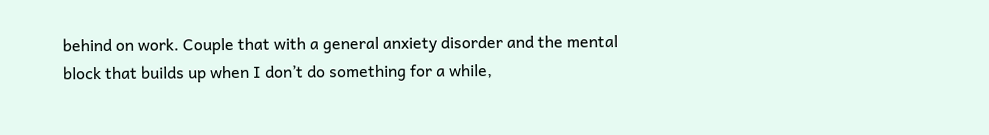behind on work. Couple that with a general anxiety disorder and the mental block that builds up when I don’t do something for a while,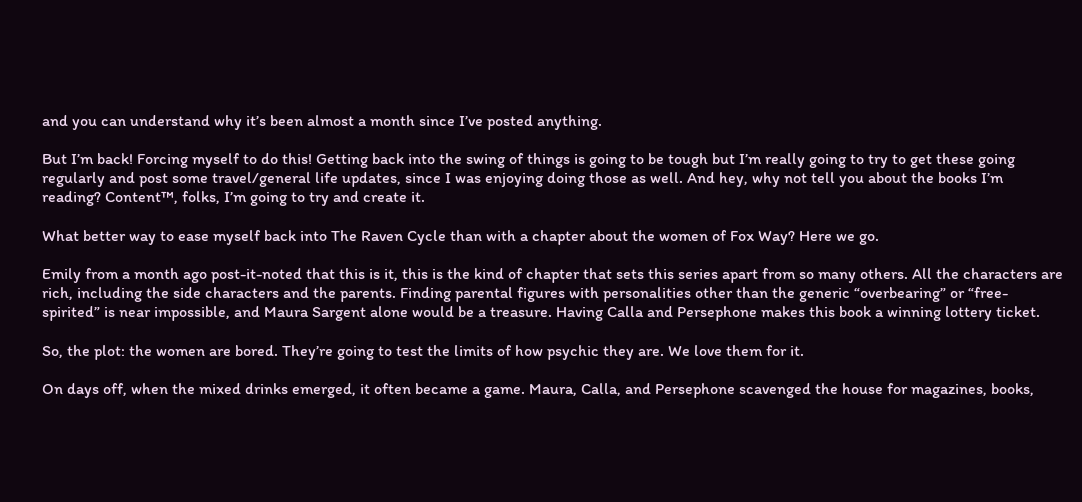and you can understand why it’s been almost a month since I’ve posted anything.

But I’m back! Forcing myself to do this! Getting back into the swing of things is going to be tough but I’m really going to try to get these going regularly and post some travel/general life updates, since I was enjoying doing those as well. And hey, why not tell you about the books I’m reading? Content™, folks, I’m going to try and create it.

What better way to ease myself back into The Raven Cycle than with a chapter about the women of Fox Way? Here we go.

Emily from a month ago post-it-noted that this is it, this is the kind of chapter that sets this series apart from so many others. All the characters are rich, including the side characters and the parents. Finding parental figures with personalities other than the generic “overbearing” or “free-spirited” is near impossible, and Maura Sargent alone would be a treasure. Having Calla and Persephone makes this book a winning lottery ticket.

So, the plot: the women are bored. They’re going to test the limits of how psychic they are. We love them for it.

On days off, when the mixed drinks emerged, it often became a game. Maura, Calla, and Persephone scavenged the house for magazines, books,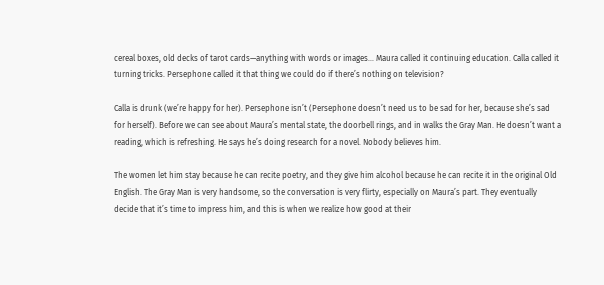cereal boxes, old decks of tarot cards—anything with words or images… Maura called it continuing education. Calla called it turning tricks. Persephone called it that thing we could do if there’s nothing on television?

Calla is drunk (we’re happy for her). Persephone isn’t (Persephone doesn’t need us to be sad for her, because she’s sad for herself). Before we can see about Maura’s mental state, the doorbell rings, and in walks the Gray Man. He doesn’t want a reading, which is refreshing. He says he’s doing research for a novel. Nobody believes him.

The women let him stay because he can recite poetry, and they give him alcohol because he can recite it in the original Old English. The Gray Man is very handsome, so the conversation is very flirty, especially on Maura’s part. They eventually decide that it’s time to impress him, and this is when we realize how good at their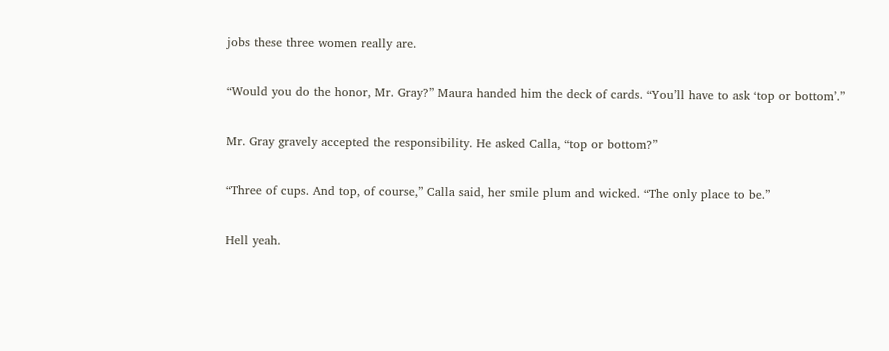jobs these three women really are.

“Would you do the honor, Mr. Gray?” Maura handed him the deck of cards. “You’ll have to ask ‘top or bottom’.”

Mr. Gray gravely accepted the responsibility. He asked Calla, “top or bottom?”

“Three of cups. And top, of course,” Calla said, her smile plum and wicked. “The only place to be.”

Hell yeah.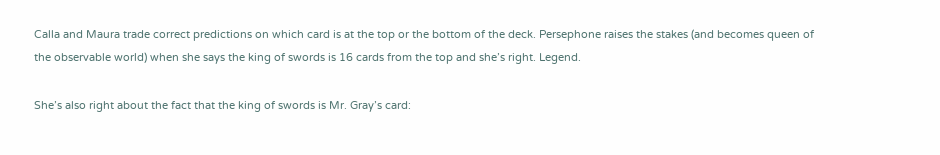Calla and Maura trade correct predictions on which card is at the top or the bottom of the deck. Persephone raises the stakes (and becomes queen of the observable world) when she says the king of swords is 16 cards from the top and she’s right. Legend.

She’s also right about the fact that the king of swords is Mr. Gray’s card: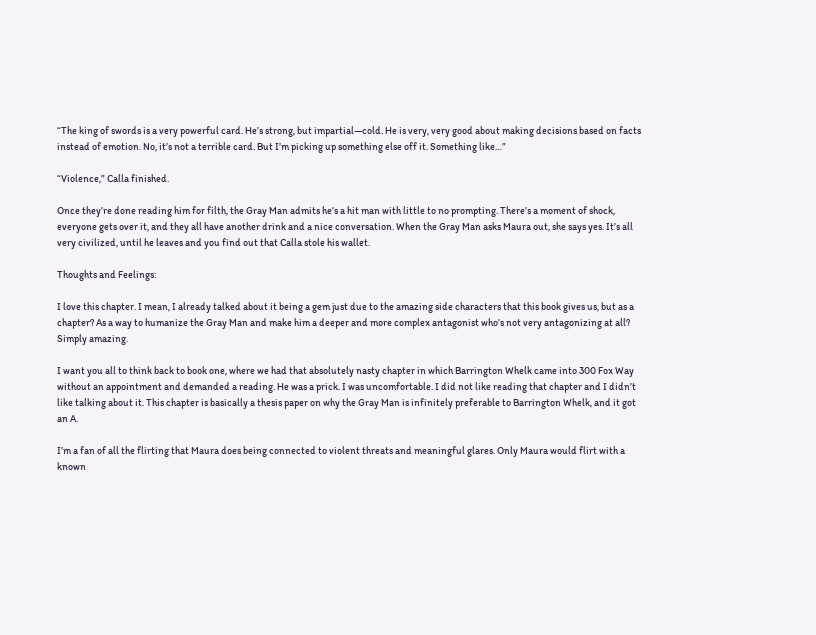“The king of swords is a very powerful card. He’s strong, but impartial—cold. He is very, very good about making decisions based on facts instead of emotion. No, it’s not a terrible card. But I’m picking up something else off it. Something like…”

“Violence,” Calla finished.

Once they’re done reading him for filth, the Gray Man admits he’s a hit man with little to no prompting. There’s a moment of shock, everyone gets over it, and they all have another drink and a nice conversation. When the Gray Man asks Maura out, she says yes. It’s all very civilized, until he leaves and you find out that Calla stole his wallet.

Thoughts and Feelings:

I love this chapter. I mean, I already talked about it being a gem just due to the amazing side characters that this book gives us, but as a chapter? As a way to humanize the Gray Man and make him a deeper and more complex antagonist who’s not very antagonizing at all? Simply amazing.

I want you all to think back to book one, where we had that absolutely nasty chapter in which Barrington Whelk came into 300 Fox Way without an appointment and demanded a reading. He was a prick. I was uncomfortable. I did not like reading that chapter and I didn’t like talking about it. This chapter is basically a thesis paper on why the Gray Man is infinitely preferable to Barrington Whelk, and it got an A.

I’m a fan of all the flirting that Maura does being connected to violent threats and meaningful glares. Only Maura would flirt with a known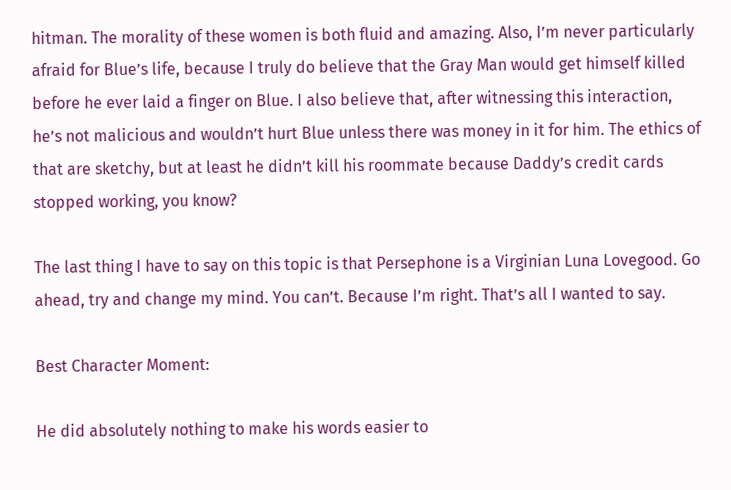hitman. The morality of these women is both fluid and amazing. Also, I’m never particularly afraid for Blue’s life, because I truly do believe that the Gray Man would get himself killed before he ever laid a finger on Blue. I also believe that, after witnessing this interaction, he’s not malicious and wouldn’t hurt Blue unless there was money in it for him. The ethics of that are sketchy, but at least he didn’t kill his roommate because Daddy’s credit cards stopped working, you know?

The last thing I have to say on this topic is that Persephone is a Virginian Luna Lovegood. Go ahead, try and change my mind. You can’t. Because I’m right. That’s all I wanted to say.

Best Character Moment:

He did absolutely nothing to make his words easier to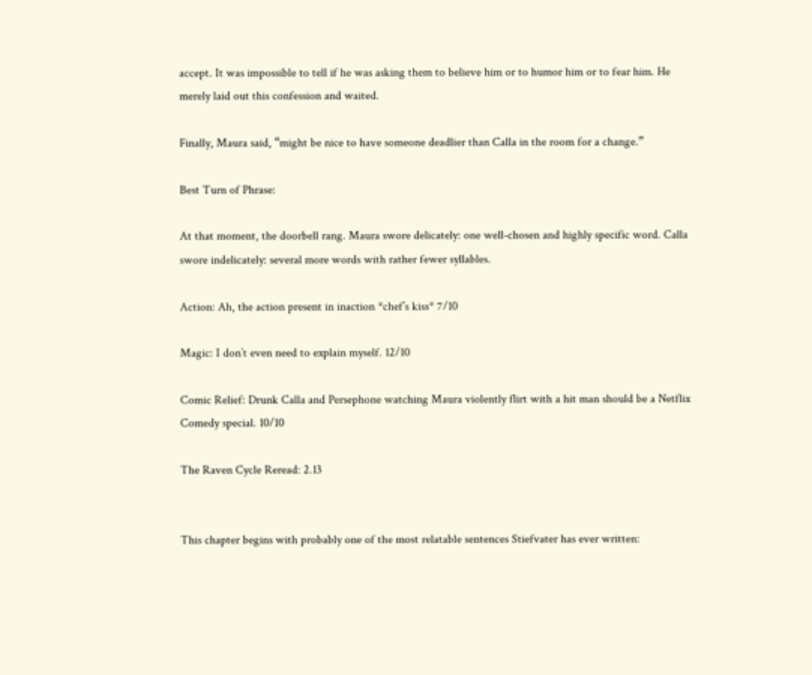accept. It was impossible to tell if he was asking them to believe him or to humor him or to fear him. He merely laid out this confession and waited.

Finally, Maura said, “might be nice to have someone deadlier than Calla in the room for a change.”

Best Turn of Phrase:

At that moment, the doorbell rang. Maura swore delicately: one well-chosen and highly specific word. Calla swore indelicately: several more words with rather fewer syllables.

Action: Ah, the action present in inaction *chef’s kiss* 7/10

Magic: I don’t even need to explain myself. 12/10

Comic Relief: Drunk Calla and Persephone watching Maura violently flirt with a hit man should be a Netflix Comedy special. 10/10

The Raven Cycle Reread: 2.13


This chapter begins with probably one of the most relatable sentences Stiefvater has ever written: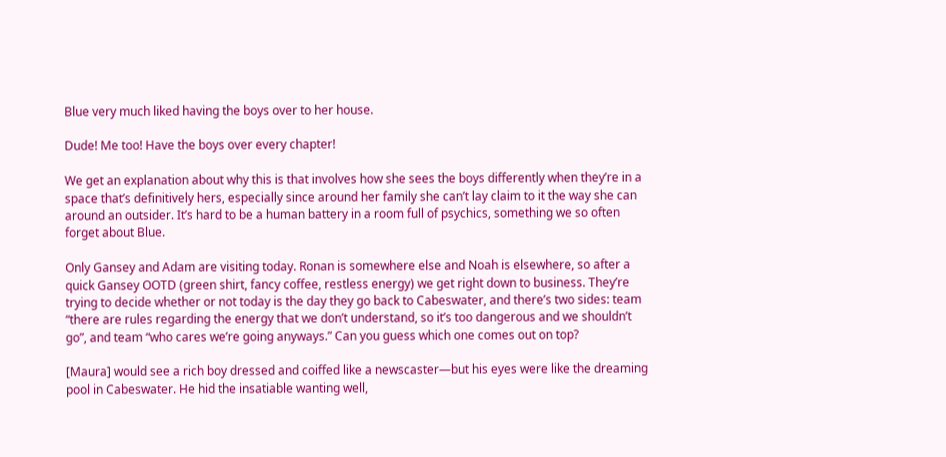Blue very much liked having the boys over to her house.

Dude! Me too! Have the boys over every chapter!

We get an explanation about why this is that involves how she sees the boys differently when they’re in a space that’s definitively hers, especially since around her family she can’t lay claim to it the way she can around an outsider. It’s hard to be a human battery in a room full of psychics, something we so often forget about Blue.

Only Gansey and Adam are visiting today. Ronan is somewhere else and Noah is elsewhere, so after a quick Gansey OOTD (green shirt, fancy coffee, restless energy) we get right down to business. They’re trying to decide whether or not today is the day they go back to Cabeswater, and there’s two sides: team “there are rules regarding the energy that we don’t understand, so it’s too dangerous and we shouldn’t go”, and team “who cares we’re going anyways.” Can you guess which one comes out on top?

[Maura] would see a rich boy dressed and coiffed like a newscaster—but his eyes were like the dreaming pool in Cabeswater. He hid the insatiable wanting well,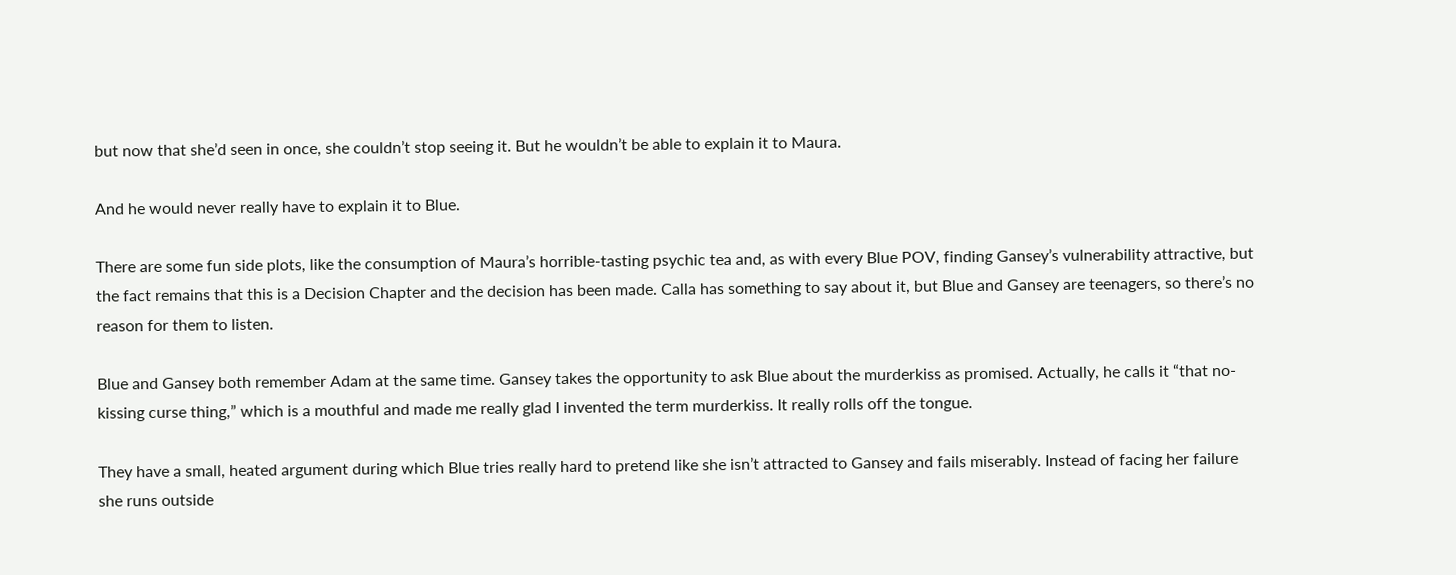but now that she’d seen in once, she couldn’t stop seeing it. But he wouldn’t be able to explain it to Maura.

And he would never really have to explain it to Blue.

There are some fun side plots, like the consumption of Maura’s horrible-tasting psychic tea and, as with every Blue POV, finding Gansey’s vulnerability attractive, but the fact remains that this is a Decision Chapter and the decision has been made. Calla has something to say about it, but Blue and Gansey are teenagers, so there’s no reason for them to listen.

Blue and Gansey both remember Adam at the same time. Gansey takes the opportunity to ask Blue about the murderkiss as promised. Actually, he calls it “that no-kissing curse thing,” which is a mouthful and made me really glad I invented the term murderkiss. It really rolls off the tongue.

They have a small, heated argument during which Blue tries really hard to pretend like she isn’t attracted to Gansey and fails miserably. Instead of facing her failure she runs outside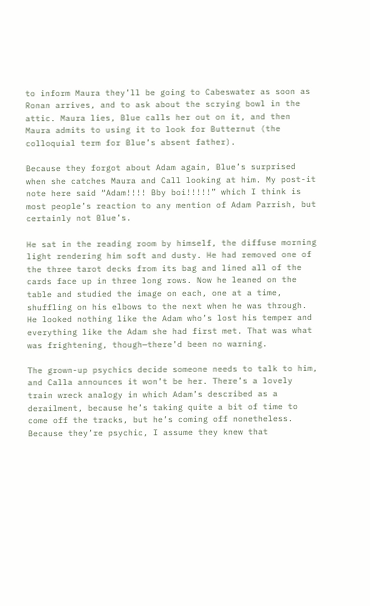to inform Maura they’ll be going to Cabeswater as soon as Ronan arrives, and to ask about the scrying bowl in the attic. Maura lies, Blue calls her out on it, and then Maura admits to using it to look for Butternut (the colloquial term for Blue’s absent father).

Because they forgot about Adam again, Blue’s surprised when she catches Maura and Call looking at him. My post-it note here said “Adam!!!! Bby boi!!!!!” which I think is most people’s reaction to any mention of Adam Parrish, but certainly not Blue’s.

He sat in the reading room by himself, the diffuse morning light rendering him soft and dusty. He had removed one of the three tarot decks from its bag and lined all of the cards face up in three long rows. Now he leaned on the table and studied the image on each, one at a time, shuffling on his elbows to the next when he was through. He looked nothing like the Adam who’s lost his temper and everything like the Adam she had first met. That was what was frightening, though—there’d been no warning.

The grown-up psychics decide someone needs to talk to him, and Calla announces it won’t be her. There’s a lovely train wreck analogy in which Adam’s described as a derailment, because he’s taking quite a bit of time to come off the tracks, but he’s coming off nonetheless. Because they’re psychic, I assume they knew that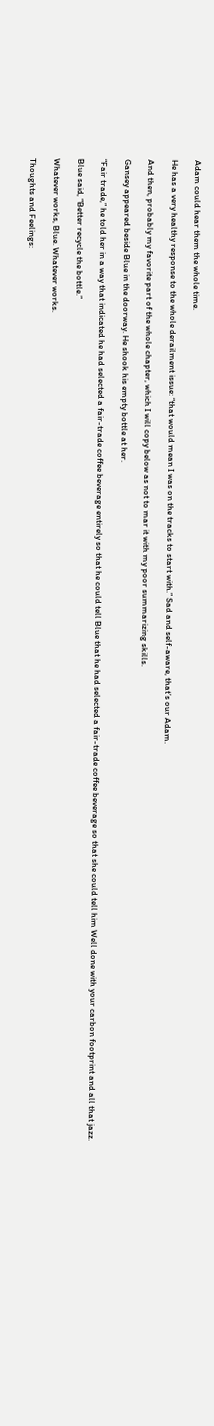Adam could hear them the whole time.

He has a very healthy response to the whole derailment issue: “that would mean I was on the tracks to start with.” Sad and self-aware, that’s our Adam.

And then, probably my favorite part of the whole chapter, which I will copy below as not to mar it with my poor summarizing skills.

Gansey appeared beside Blue in the doorway. He shook his empty bottle at her.

“Fair trade,” he told her in a way that indicated he had selected a fair-trade coffee beverage entirely so that he could tell Blue that he had selected a fair-trade coffee beverage so that she could tell him Well done with your carbon footprint and all that jazz.

Blue said, “Better recycle the bottle.”

Whatever works, Blue. Whatever works.

Thoughts and Feelings: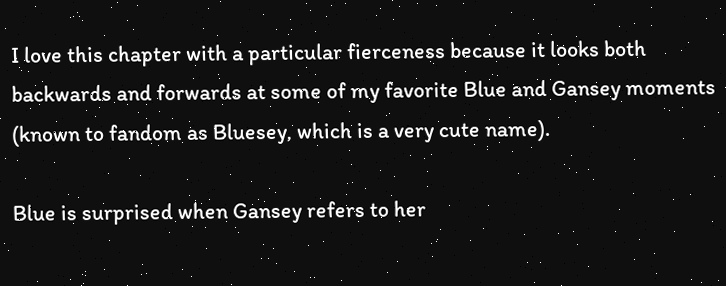I love this chapter with a particular fierceness because it looks both backwards and forwards at some of my favorite Blue and Gansey moments (known to fandom as Bluesey, which is a very cute name).

Blue is surprised when Gansey refers to her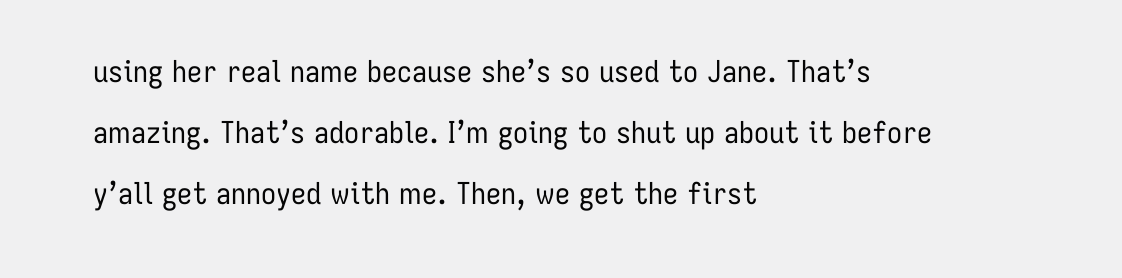using her real name because she’s so used to Jane. That’s amazing. That’s adorable. I’m going to shut up about it before y’all get annoyed with me. Then, we get the first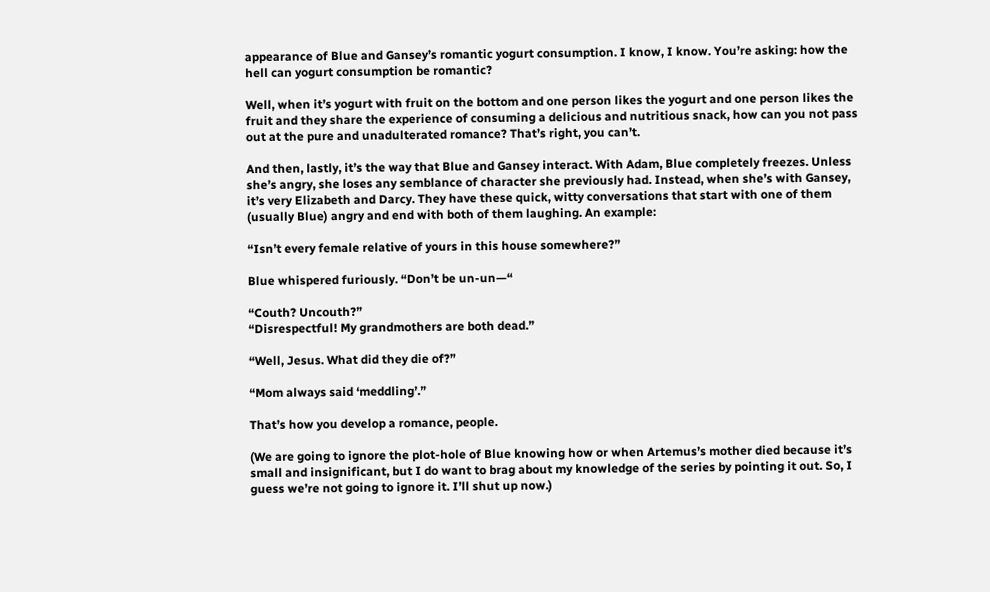appearance of Blue and Gansey’s romantic yogurt consumption. I know, I know. You’re asking: how the hell can yogurt consumption be romantic?

Well, when it’s yogurt with fruit on the bottom and one person likes the yogurt and one person likes the fruit and they share the experience of consuming a delicious and nutritious snack, how can you not pass out at the pure and unadulterated romance? That’s right, you can’t.

And then, lastly, it’s the way that Blue and Gansey interact. With Adam, Blue completely freezes. Unless she’s angry, she loses any semblance of character she previously had. Instead, when she’s with Gansey, it’s very Elizabeth and Darcy. They have these quick, witty conversations that start with one of them (usually Blue) angry and end with both of them laughing. An example:

“Isn’t every female relative of yours in this house somewhere?”

Blue whispered furiously. “Don’t be un-un—“

“Couth? Uncouth?”
“Disrespectful! My grandmothers are both dead.”

“Well, Jesus. What did they die of?”

“Mom always said ‘meddling’.”

That’s how you develop a romance, people.

(We are going to ignore the plot-hole of Blue knowing how or when Artemus’s mother died because it’s small and insignificant, but I do want to brag about my knowledge of the series by pointing it out. So, I guess we’re not going to ignore it. I’ll shut up now.)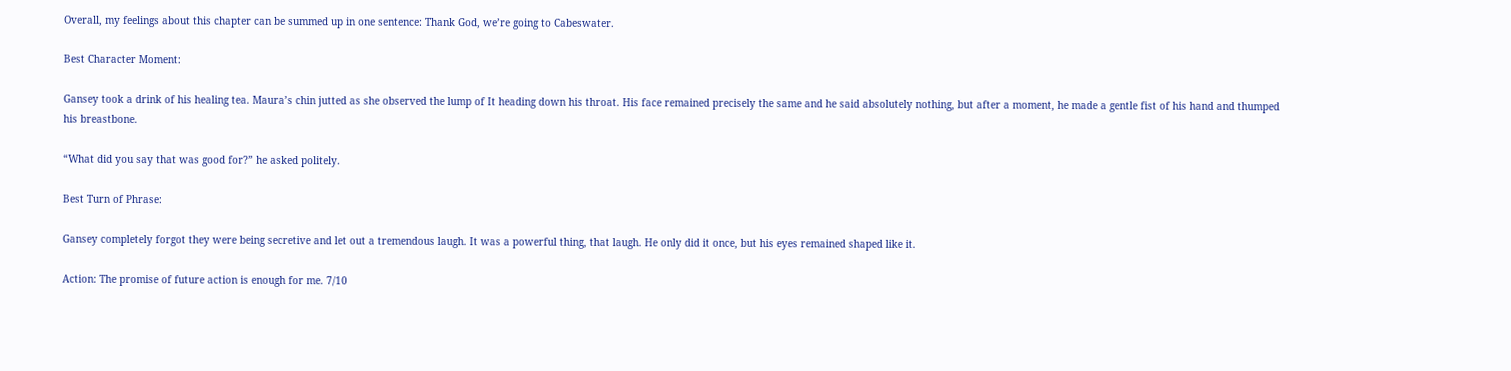Overall, my feelings about this chapter can be summed up in one sentence: Thank God, we’re going to Cabeswater.

Best Character Moment:

Gansey took a drink of his healing tea. Maura’s chin jutted as she observed the lump of It heading down his throat. His face remained precisely the same and he said absolutely nothing, but after a moment, he made a gentle fist of his hand and thumped his breastbone.

“What did you say that was good for?” he asked politely.

Best Turn of Phrase:

Gansey completely forgot they were being secretive and let out a tremendous laugh. It was a powerful thing, that laugh. He only did it once, but his eyes remained shaped like it.

Action: The promise of future action is enough for me. 7/10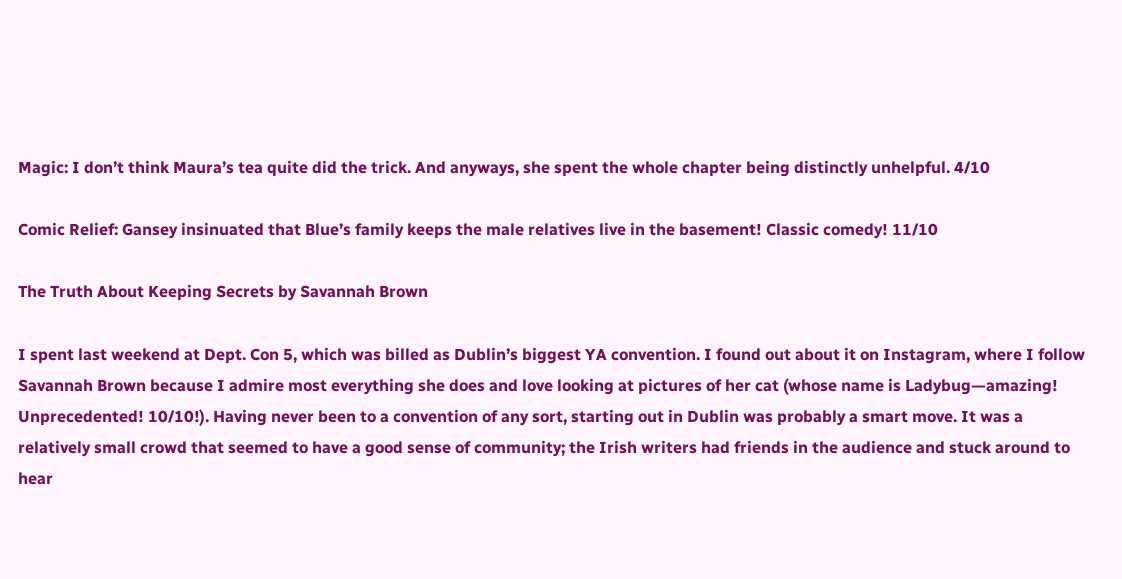Magic: I don’t think Maura’s tea quite did the trick. And anyways, she spent the whole chapter being distinctly unhelpful. 4/10

Comic Relief: Gansey insinuated that Blue’s family keeps the male relatives live in the basement! Classic comedy! 11/10

The Truth About Keeping Secrets by Savannah Brown

I spent last weekend at Dept. Con 5, which was billed as Dublin’s biggest YA convention. I found out about it on Instagram, where I follow Savannah Brown because I admire most everything she does and love looking at pictures of her cat (whose name is Ladybug—amazing! Unprecedented! 10/10!). Having never been to a convention of any sort, starting out in Dublin was probably a smart move. It was a relatively small crowd that seemed to have a good sense of community; the Irish writers had friends in the audience and stuck around to hear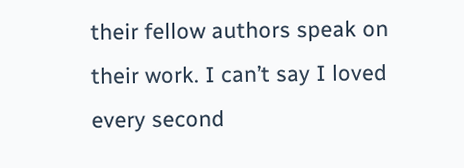their fellow authors speak on their work. I can’t say I loved every second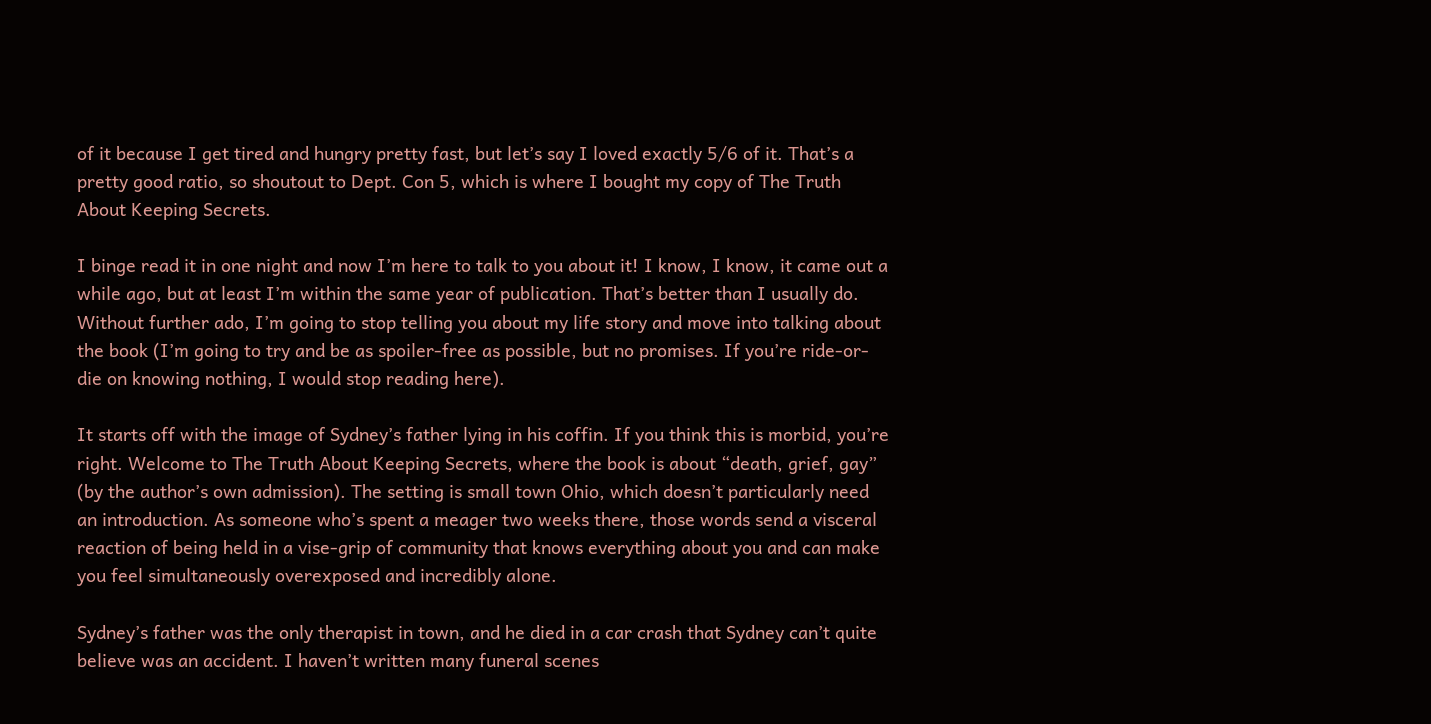of it because I get tired and hungry pretty fast, but let’s say I loved exactly 5/6 of it. That’s a pretty good ratio, so shoutout to Dept. Con 5, which is where I bought my copy of The Truth About Keeping Secrets.

I binge read it in one night and now I’m here to talk to you about it! I know, I know, it came out a while ago, but at least I’m within the same year of publication. That’s better than I usually do. Without further ado, I’m going to stop telling you about my life story and move into talking about the book (I’m going to try and be as spoiler-free as possible, but no promises. If you’re ride-or-die on knowing nothing, I would stop reading here).

It starts off with the image of Sydney’s father lying in his coffin. If you think this is morbid, you’re right. Welcome to The Truth About Keeping Secrets, where the book is about “death, grief, gay” (by the author’s own admission). The setting is small town Ohio, which doesn’t particularly need an introduction. As someone who’s spent a meager two weeks there, those words send a visceral reaction of being held in a vise-grip of community that knows everything about you and can make you feel simultaneously overexposed and incredibly alone.

Sydney’s father was the only therapist in town, and he died in a car crash that Sydney can’t quite believe was an accident. I haven’t written many funeral scenes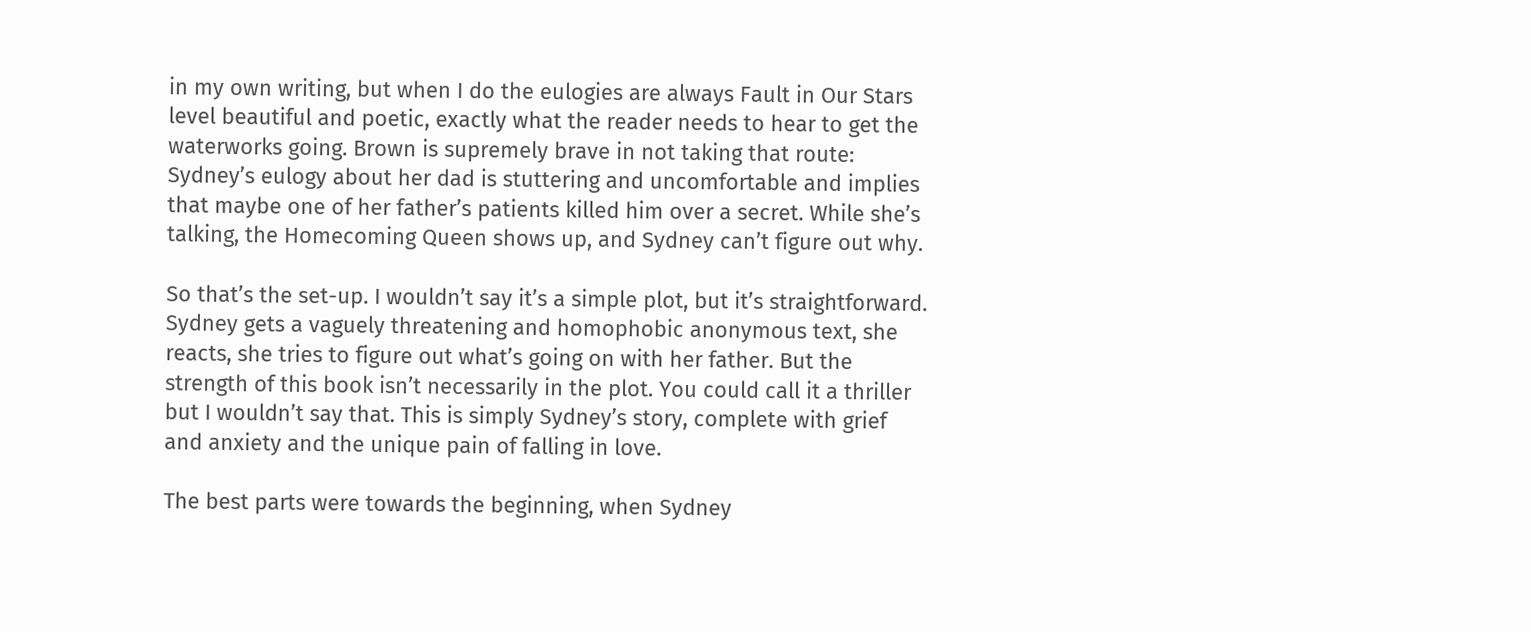in my own writing, but when I do the eulogies are always Fault in Our Stars level beautiful and poetic, exactly what the reader needs to hear to get the waterworks going. Brown is supremely brave in not taking that route: Sydney’s eulogy about her dad is stuttering and uncomfortable and implies that maybe one of her father’s patients killed him over a secret. While she’s talking, the Homecoming Queen shows up, and Sydney can’t figure out why.

So that’s the set-up. I wouldn’t say it’s a simple plot, but it’s straightforward. Sydney gets a vaguely threatening and homophobic anonymous text, she reacts, she tries to figure out what’s going on with her father. But the strength of this book isn’t necessarily in the plot. You could call it a thriller but I wouldn’t say that. This is simply Sydney’s story, complete with grief and anxiety and the unique pain of falling in love.

The best parts were towards the beginning, when Sydney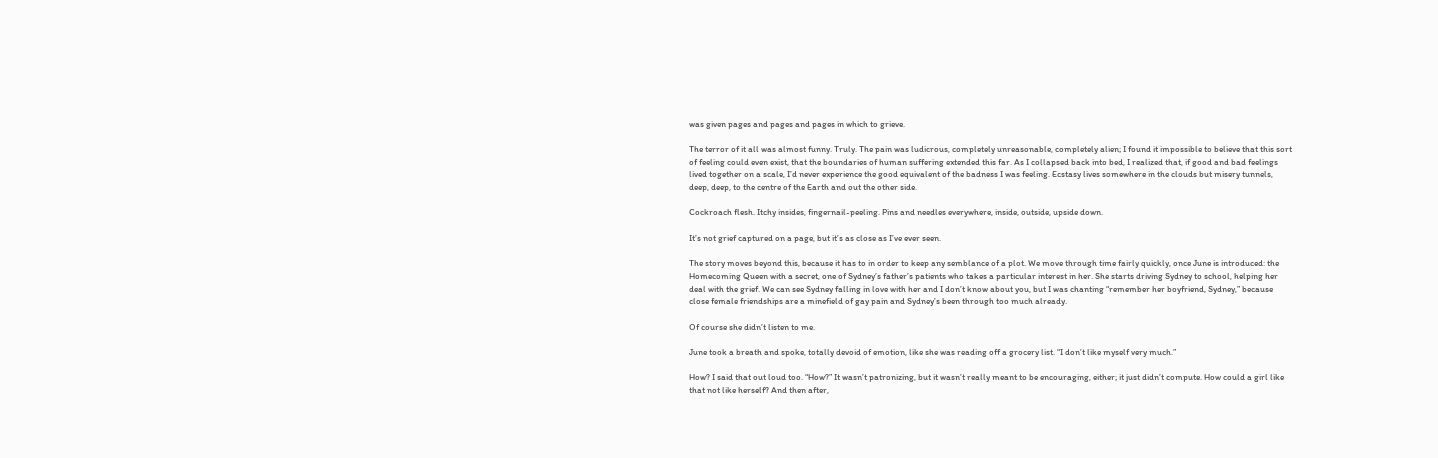was given pages and pages and pages in which to grieve.

The terror of it all was almost funny. Truly. The pain was ludicrous, completely unreasonable, completely alien; I found it impossible to believe that this sort of feeling could even exist, that the boundaries of human suffering extended this far. As I collapsed back into bed, I realized that, if good and bad feelings lived together on a scale, I’d never experience the good equivalent of the badness I was feeling. Ecstasy lives somewhere in the clouds but misery tunnels, deep, deep, to the centre of the Earth and out the other side.

Cockroach flesh. Itchy insides, fingernail-peeling. Pins and needles everywhere, inside, outside, upside down.

It’s not grief captured on a page, but it’s as close as I’ve ever seen.

The story moves beyond this, because it has to in order to keep any semblance of a plot. We move through time fairly quickly, once June is introduced: the Homecoming Queen with a secret, one of Sydney’s father’s patients who takes a particular interest in her. She starts driving Sydney to school, helping her deal with the grief. We can see Sydney falling in love with her and I don’t know about you, but I was chanting “remember her boyfriend, Sydney,” because close female friendships are a minefield of gay pain and Sydney’s been through too much already.

Of course she didn’t listen to me.

June took a breath and spoke, totally devoid of emotion, like she was reading off a grocery list. “I don’t like myself very much.”

How? I said that out loud too. “How?” It wasn’t patronizing, but it wasn’t really meant to be encouraging, either; it just didn’t compute. How could a girl like that not like herself? And then after,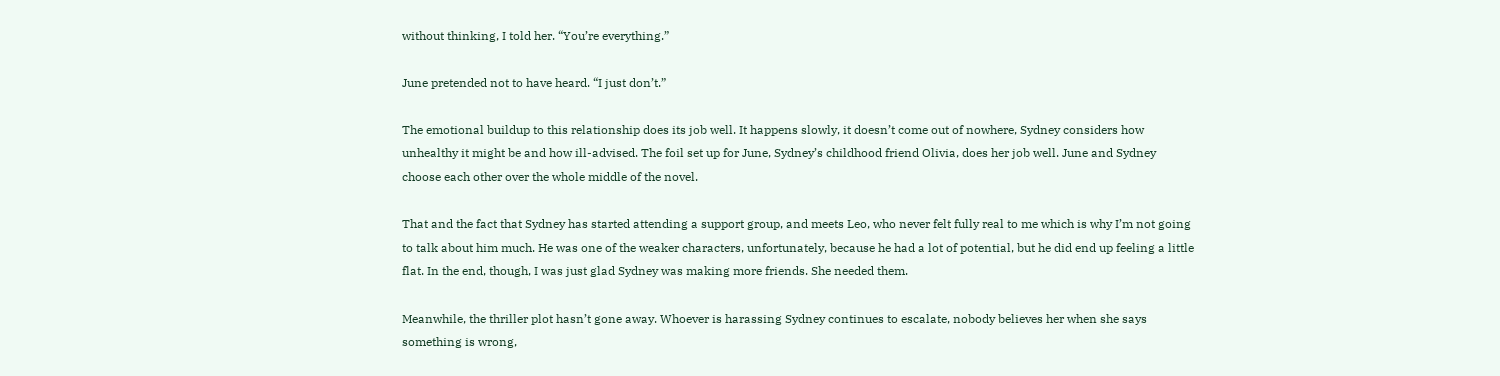without thinking, I told her. “You’re everything.”

June pretended not to have heard. “I just don’t.”

The emotional buildup to this relationship does its job well. It happens slowly, it doesn’t come out of nowhere, Sydney considers how unhealthy it might be and how ill-advised. The foil set up for June, Sydney’s childhood friend Olivia, does her job well. June and Sydney choose each other over the whole middle of the novel.

That and the fact that Sydney has started attending a support group, and meets Leo, who never felt fully real to me which is why I’m not going to talk about him much. He was one of the weaker characters, unfortunately, because he had a lot of potential, but he did end up feeling a little flat. In the end, though, I was just glad Sydney was making more friends. She needed them.

Meanwhile, the thriller plot hasn’t gone away. Whoever is harassing Sydney continues to escalate, nobody believes her when she says something is wrong,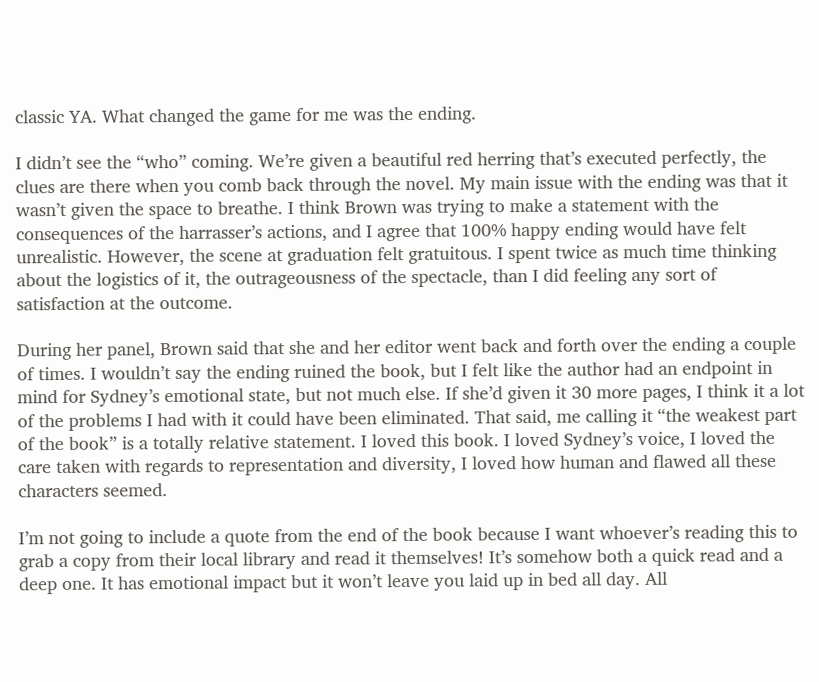classic YA. What changed the game for me was the ending.

I didn’t see the “who” coming. We’re given a beautiful red herring that’s executed perfectly, the clues are there when you comb back through the novel. My main issue with the ending was that it wasn’t given the space to breathe. I think Brown was trying to make a statement with the consequences of the harrasser’s actions, and I agree that 100% happy ending would have felt unrealistic. However, the scene at graduation felt gratuitous. I spent twice as much time thinking about the logistics of it, the outrageousness of the spectacle, than I did feeling any sort of satisfaction at the outcome.

During her panel, Brown said that she and her editor went back and forth over the ending a couple of times. I wouldn’t say the ending ruined the book, but I felt like the author had an endpoint in mind for Sydney’s emotional state, but not much else. If she’d given it 30 more pages, I think it a lot of the problems I had with it could have been eliminated. That said, me calling it “the weakest part of the book” is a totally relative statement. I loved this book. I loved Sydney’s voice, I loved the care taken with regards to representation and diversity, I loved how human and flawed all these characters seemed.

I’m not going to include a quote from the end of the book because I want whoever’s reading this to grab a copy from their local library and read it themselves! It’s somehow both a quick read and a deep one. It has emotional impact but it won’t leave you laid up in bed all day. All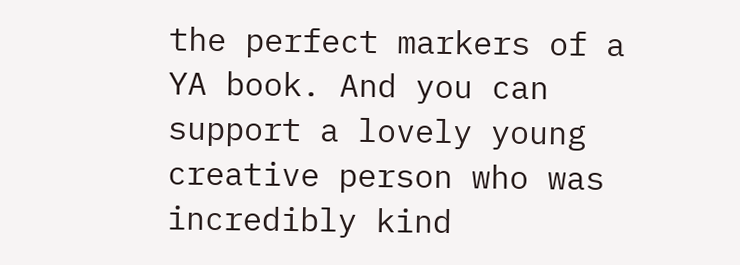the perfect markers of a YA book. And you can support a lovely young creative person who was incredibly kind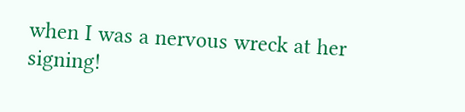when I was a nervous wreck at her signing!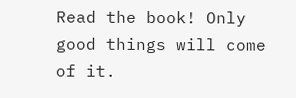Read the book! Only good things will come of it.